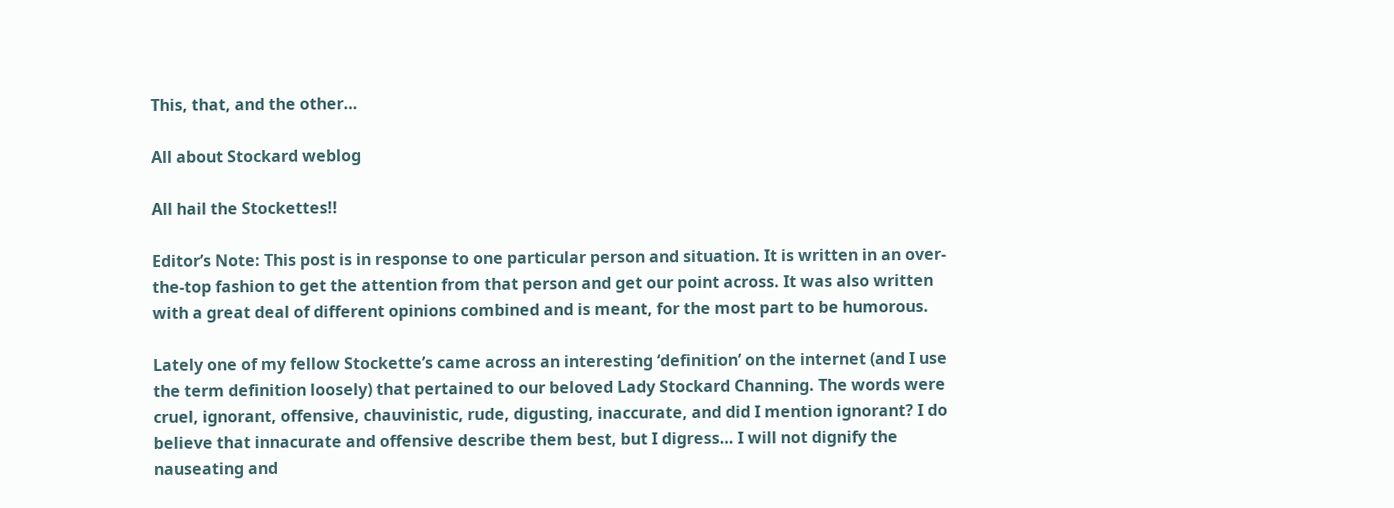This, that, and the other…

All about Stockard weblog

All hail the Stockettes!!

Editor’s Note: This post is in response to one particular person and situation. It is written in an over-the-top fashion to get the attention from that person and get our point across. It was also written with a great deal of different opinions combined and is meant, for the most part to be humorous.

Lately one of my fellow Stockette’s came across an interesting ‘definition’ on the internet (and I use the term definition loosely) that pertained to our beloved Lady Stockard Channing. The words were cruel, ignorant, offensive, chauvinistic, rude, digusting, inaccurate, and did I mention ignorant? I do believe that innacurate and offensive describe them best, but I digress… I will not dignify the nauseating and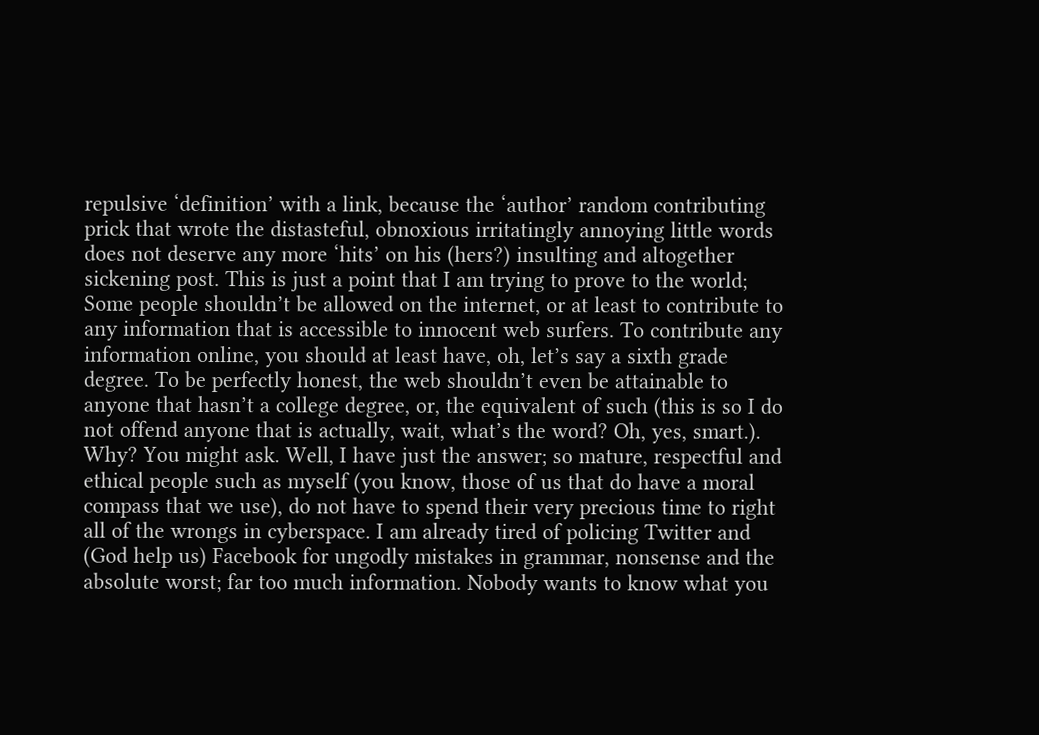repulsive ‘definition’ with a link, because the ‘author’ random contributing prick that wrote the distasteful, obnoxious irritatingly annoying little words does not deserve any more ‘hits’ on his (hers?) insulting and altogether sickening post. This is just a point that I am trying to prove to the world; Some people shouldn’t be allowed on the internet, or at least to contribute to any information that is accessible to innocent web surfers. To contribute any information online, you should at least have, oh, let’s say a sixth grade degree. To be perfectly honest, the web shouldn’t even be attainable to anyone that hasn’t a college degree, or, the equivalent of such (this is so I do not offend anyone that is actually, wait, what’s the word? Oh, yes, smart.). Why? You might ask. Well, I have just the answer; so mature, respectful and ethical people such as myself (you know, those of us that do have a moral compass that we use), do not have to spend their very precious time to right all of the wrongs in cyberspace. I am already tired of policing Twitter and (God help us) Facebook for ungodly mistakes in grammar, nonsense and the absolute worst; far too much information. Nobody wants to know what you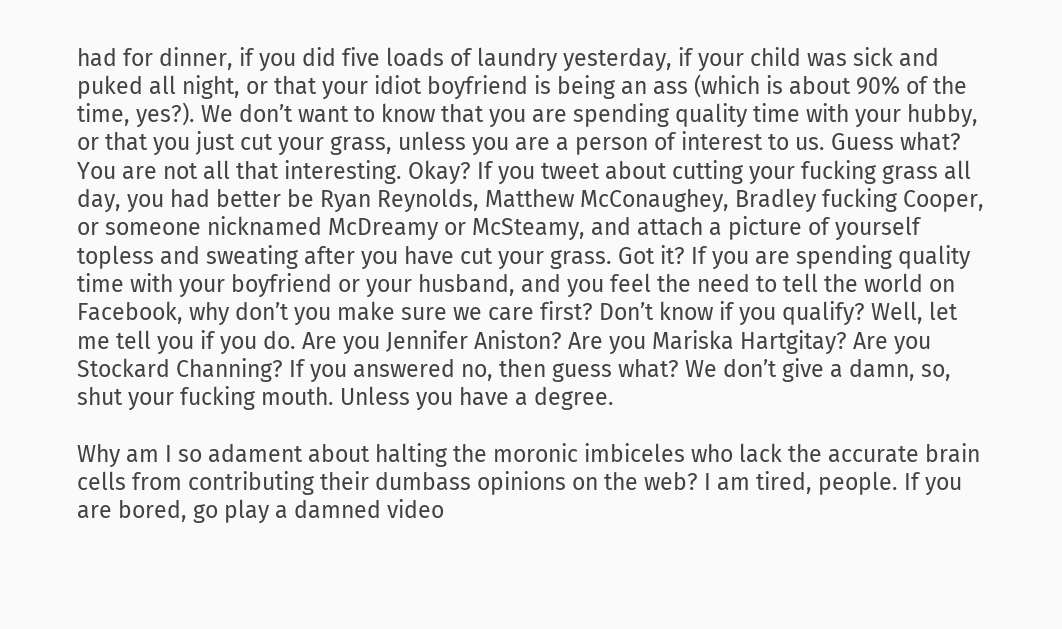had for dinner, if you did five loads of laundry yesterday, if your child was sick and puked all night, or that your idiot boyfriend is being an ass (which is about 90% of the time, yes?). We don’t want to know that you are spending quality time with your hubby, or that you just cut your grass, unless you are a person of interest to us. Guess what? You are not all that interesting. Okay? If you tweet about cutting your fucking grass all day, you had better be Ryan Reynolds, Matthew McConaughey, Bradley fucking Cooper, or someone nicknamed McDreamy or McSteamy, and attach a picture of yourself topless and sweating after you have cut your grass. Got it? If you are spending quality time with your boyfriend or your husband, and you feel the need to tell the world on Facebook, why don’t you make sure we care first? Don’t know if you qualify? Well, let me tell you if you do. Are you Jennifer Aniston? Are you Mariska Hartgitay? Are you Stockard Channing? If you answered no, then guess what? We don’t give a damn, so, shut your fucking mouth. Unless you have a degree.

Why am I so adament about halting the moronic imbiceles who lack the accurate brain cells from contributing their dumbass opinions on the web? I am tired, people. If you are bored, go play a damned video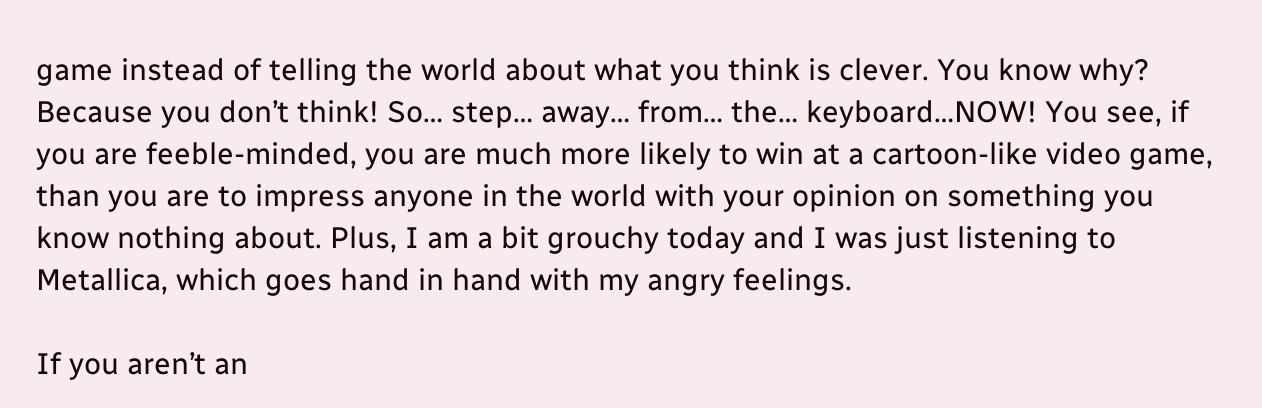game instead of telling the world about what you think is clever. You know why? Because you don’t think! So… step… away… from… the… keyboard…NOW! You see, if you are feeble-minded, you are much more likely to win at a cartoon-like video game, than you are to impress anyone in the world with your opinion on something you know nothing about. Plus, I am a bit grouchy today and I was just listening to Metallica, which goes hand in hand with my angry feelings.

If you aren’t an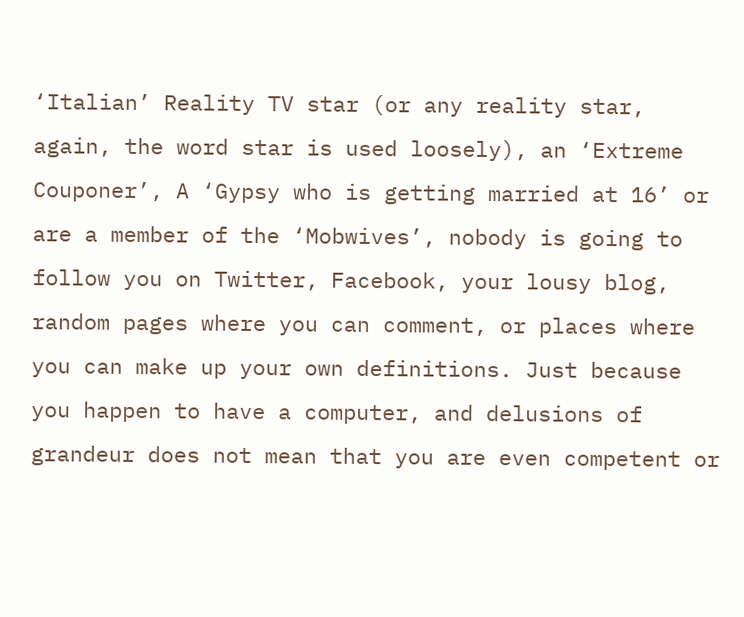‘Italian’ Reality TV star (or any reality star, again, the word star is used loosely), an ‘Extreme Couponer’, A ‘Gypsy who is getting married at 16’ or are a member of the ‘Mobwives’, nobody is going to follow you on Twitter, Facebook, your lousy blog, random pages where you can comment, or places where you can make up your own definitions. Just because you happen to have a computer, and delusions of grandeur does not mean that you are even competent or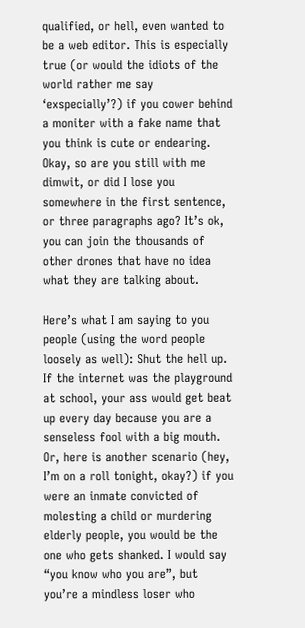qualified, or hell, even wanted to be a web editor. This is especially true (or would the idiots of the world rather me say ‘exspecially’?) if you cower behind a moniter with a fake name that you think is cute or endearing. Okay, so are you still with me dimwit, or did I lose you somewhere in the first sentence, or three paragraphs ago? It’s ok, you can join the thousands of other drones that have no idea what they are talking about.

Here’s what I am saying to you people (using the word people loosely as well): Shut the hell up. If the internet was the playground at school, your ass would get beat up every day because you are a senseless fool with a big mouth. Or, here is another scenario (hey, I’m on a roll tonight, okay?) if you were an inmate convicted of molesting a child or murdering elderly people, you would be the one who gets shanked. I would say “you know who you are”, but you’re a mindless loser who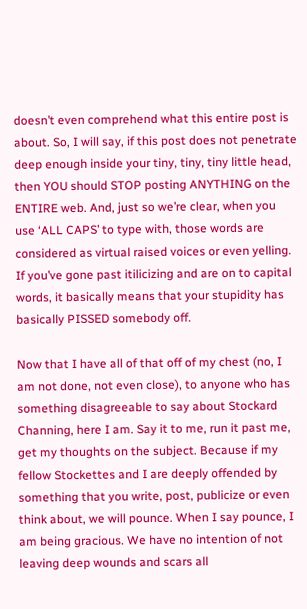doesn’t even comprehend what this entire post is about. So, I will say, if this post does not penetrate deep enough inside your tiny, tiny, tiny little head, then YOU should STOP posting ANYTHING on the ENTIRE web. And, just so we’re clear, when you use ‘ALL CAPS’ to type with, those words are considered as virtual raised voices or even yelling. If you’ve gone past itilicizing and are on to capital words, it basically means that your stupidity has basically PISSED somebody off.

Now that I have all of that off of my chest (no, I am not done, not even close), to anyone who has something disagreeable to say about Stockard Channing, here I am. Say it to me, run it past me, get my thoughts on the subject. Because if my fellow Stockettes and I are deeply offended by something that you write, post, publicize or even think about, we will pounce. When I say pounce, I am being gracious. We have no intention of not leaving deep wounds and scars all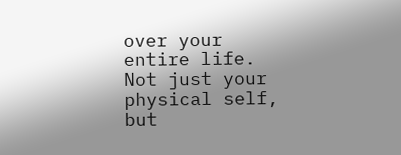over your entire life. Not just your physical self, but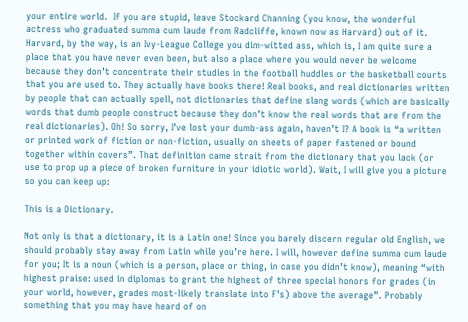your entire world.  If you are stupid, leave Stockard Channing (you know, the wonderful actress who graduated summa cum laude from Radcliffe, known now as Harvard) out of it. Harvard, by the way, is an Ivy-League College you dim-witted ass, which is, I am quite sure a place that you have never even been, but also a place where you would never be welcome because they don’t concentrate their studies in the football huddles or the basketball courts that you are used to. They actually have books there! Real books, and real dictionaries written by people that can actually spell, not dictionaries that define slang words (which are basically words that dumb people construct because they don’t know the real words that are from the real dictionaries). Oh! So sorry, I’ve lost your dumb-ass again, haven’t I? A book is “a written or printed work of fiction or non-fiction, usually on sheets of paper fastened or bound together within covers”. That definition came strait from the dictionary that you lack (or use to prop up a piece of broken furniture in your idiotic world). Wait, I will give you a picture so you can keep up:

This is a Dictionary.

Not only is that a dictionary, it is a Latin one! Since you barely discern regular old English, we should probably stay away from Latin while you’re here. I will, however define summa cum laude for you; It is a noun (which is a person, place or thing, in case you didn’t know), meaning “with highest praise: used in diplomas to grant the highest of three special honors for grades (in your world, however, grades most-likely translate into F’s) above the average”. Probably something that you may have heard of on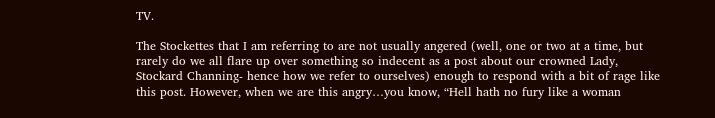TV.

The Stockettes that I am referring to are not usually angered (well, one or two at a time, but rarely do we all flare up over something so indecent as a post about our crowned Lady, Stockard Channing- hence how we refer to ourselves) enough to respond with a bit of rage like this post. However, when we are this angry…you know, “Hell hath no fury like a woman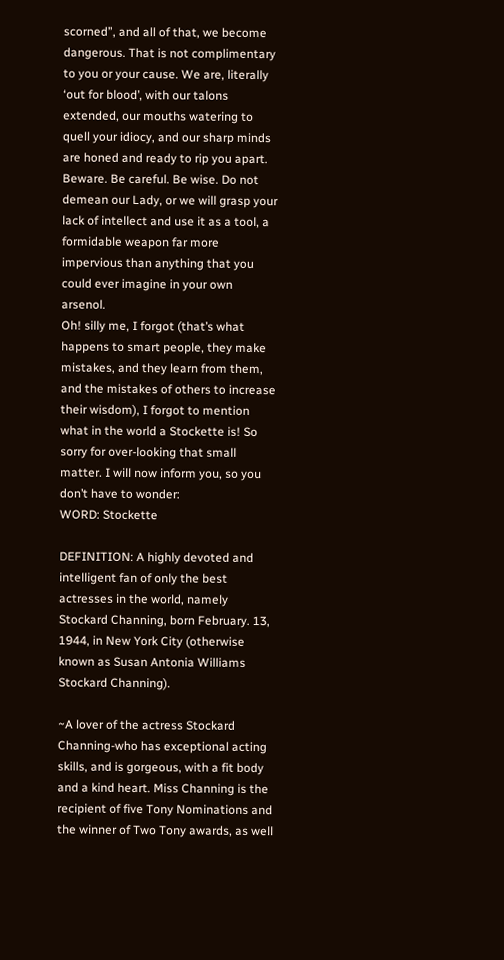scorned”, and all of that, we become dangerous. That is not complimentary to you or your cause. We are, literally ‘out for blood’, with our talons extended, our mouths watering to quell your idiocy, and our sharp minds are honed and ready to rip you apart. Beware. Be careful. Be wise. Do not demean our Lady, or we will grasp your lack of intellect and use it as a tool, a formidable weapon far more impervious than anything that you could ever imagine in your own arsenol.
Oh! silly me, I forgot (that’s what happens to smart people, they make mistakes, and they learn from them, and the mistakes of others to increase their wisdom), I forgot to mention what in the world a Stockette is! So sorry for over-looking that small matter. I will now inform you, so you don’t have to wonder:
WORD: Stockette

DEFINITION: A highly devoted and intelligent fan of only the best actresses in the world, namely Stockard Channing, born February. 13, 1944, in New York City (otherwise known as Susan Antonia Williams Stockard Channing).

~A lover of the actress Stockard Channing-who has exceptional acting skills, and is gorgeous, with a fit body and a kind heart. Miss Channing is the recipient of five Tony Nominations and the winner of Two Tony awards, as well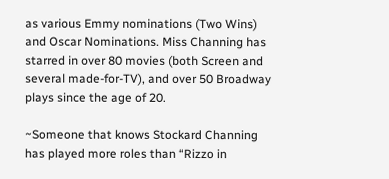as various Emmy nominations (Two Wins) and Oscar Nominations. Miss Channing has starred in over 80 movies (both Screen and several made-for-TV), and over 50 Broadway plays since the age of 20.

~Someone that knows Stockard Channing has played more roles than “Rizzo in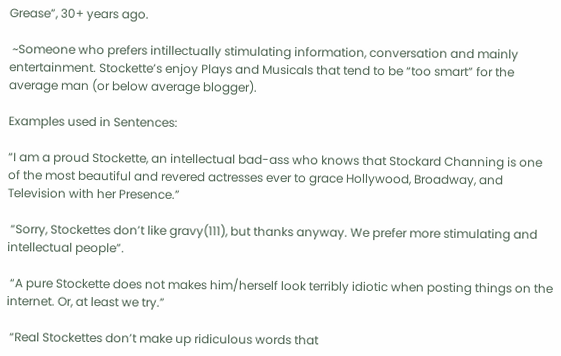Grease”, 30+ years ago.

 ~Someone who prefers intillectually stimulating information, conversation and mainly entertainment. Stockette’s enjoy Plays and Musicals that tend to be “too smart” for the average man (or below average blogger).

Examples used in Sentences:

“I am a proud Stockette, an intellectual bad-ass who knows that Stockard Channing is one of the most beautiful and revered actresses ever to grace Hollywood, Broadway, and Television with her Presence.”

 “Sorry, Stockettes don’t like gravy(111), but thanks anyway. We prefer more stimulating and intellectual people”.

 “A pure Stockette does not makes him/herself look terribly idiotic when posting things on the internet. Or, at least we try.”

 “Real Stockettes don’t make up ridiculous words that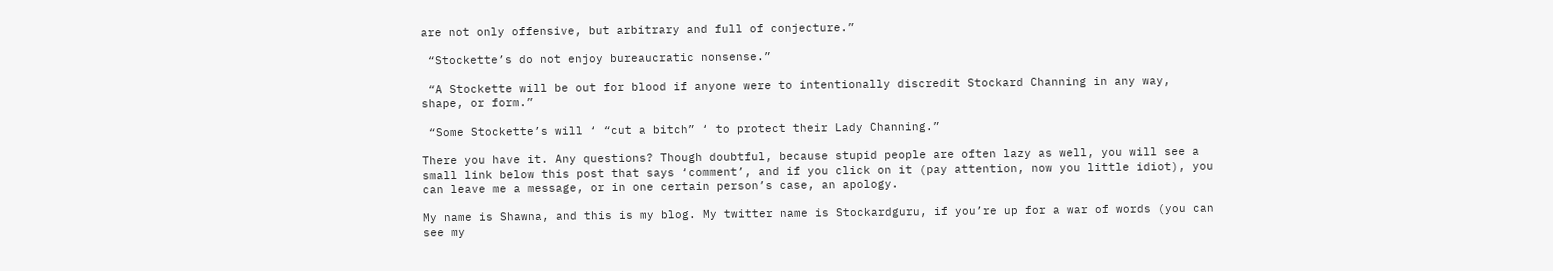are not only offensive, but arbitrary and full of conjecture.”

 “Stockette’s do not enjoy bureaucratic nonsense.”

 “A Stockette will be out for blood if anyone were to intentionally discredit Stockard Channing in any way, shape, or form.”

 “Some Stockette’s will ‘ “cut a bitch” ‘ to protect their Lady Channing.”

There you have it. Any questions? Though doubtful, because stupid people are often lazy as well, you will see a small link below this post that says ‘comment’, and if you click on it (pay attention, now you little idiot), you can leave me a message, or in one certain person’s case, an apology.

My name is Shawna, and this is my blog. My twitter name is Stockardguru, if you’re up for a war of words (you can see my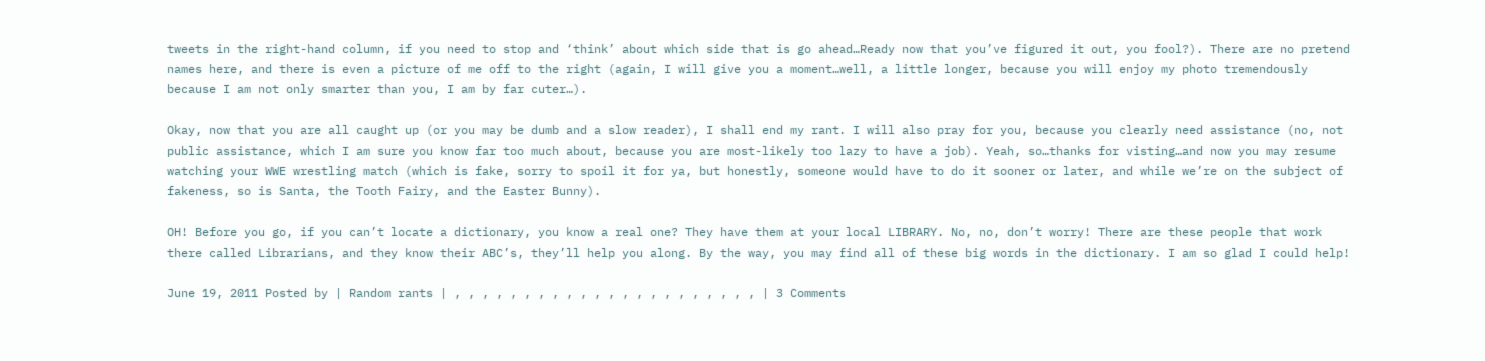tweets in the right-hand column, if you need to stop and ‘think’ about which side that is go ahead…Ready now that you’ve figured it out, you fool?). There are no pretend names here, and there is even a picture of me off to the right (again, I will give you a moment…well, a little longer, because you will enjoy my photo tremendously because I am not only smarter than you, I am by far cuter…).

Okay, now that you are all caught up (or you may be dumb and a slow reader), I shall end my rant. I will also pray for you, because you clearly need assistance (no, not public assistance, which I am sure you know far too much about, because you are most-likely too lazy to have a job). Yeah, so…thanks for visting…and now you may resume watching your WWE wrestling match (which is fake, sorry to spoil it for ya, but honestly, someone would have to do it sooner or later, and while we’re on the subject of fakeness, so is Santa, the Tooth Fairy, and the Easter Bunny).

OH! Before you go, if you can’t locate a dictionary, you know a real one? They have them at your local LIBRARY. No, no, don’t worry! There are these people that work there called Librarians, and they know their ABC’s, they’ll help you along. By the way, you may find all of these big words in the dictionary. I am so glad I could help!

June 19, 2011 Posted by | Random rants | , , , , , , , , , , , , , , , , , , , , , , | 3 Comments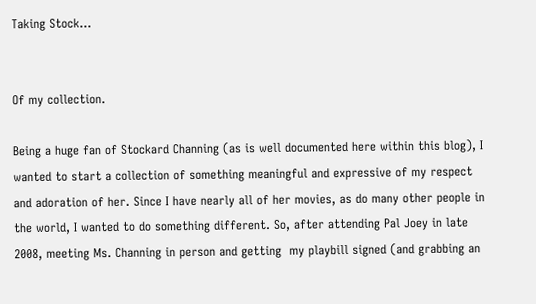Taking Stock…


Of my collection.

Being a huge fan of Stockard Channing (as is well documented here within this blog), I wanted to start a collection of something meaningful and expressive of my respect and adoration of her. Since I have nearly all of her movies, as do many other people in the world, I wanted to do something different. So, after attending Pal Joey in late 2008, meeting Ms. Channing in person and getting  my playbill signed (and grabbing an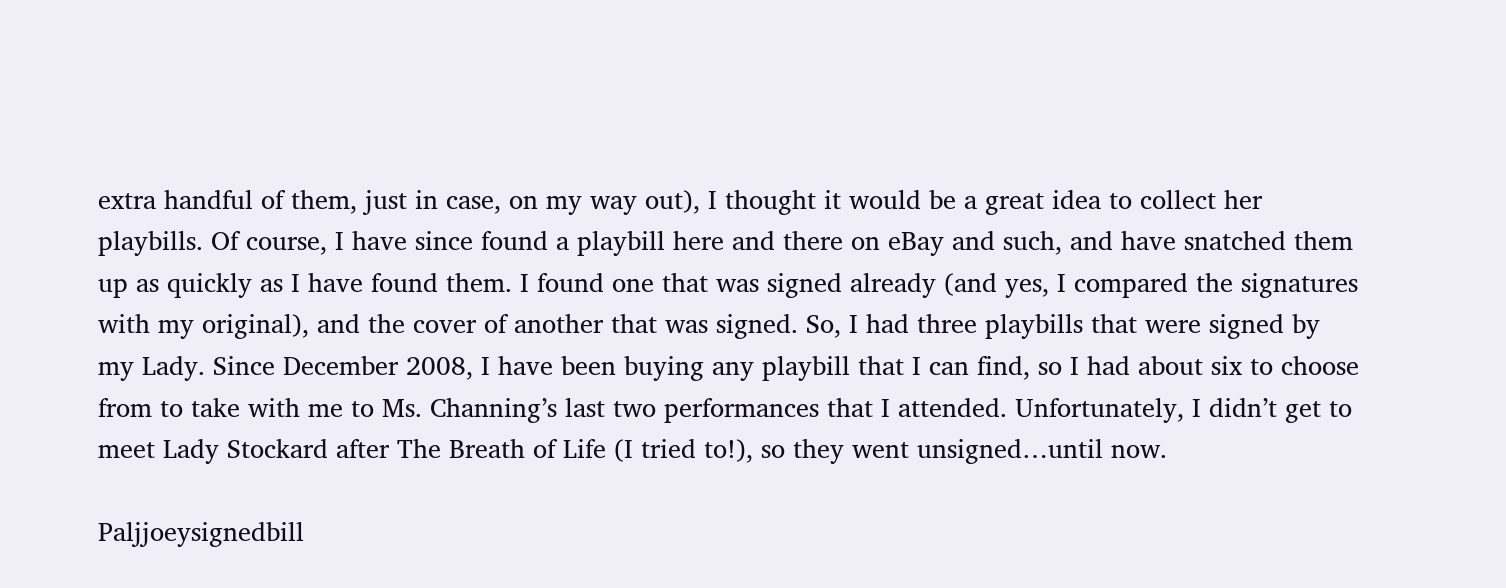extra handful of them, just in case, on my way out), I thought it would be a great idea to collect her playbills. Of course, I have since found a playbill here and there on eBay and such, and have snatched them up as quickly as I have found them. I found one that was signed already (and yes, I compared the signatures with my original), and the cover of another that was signed. So, I had three playbills that were signed by my Lady. Since December 2008, I have been buying any playbill that I can find, so I had about six to choose from to take with me to Ms. Channing’s last two performances that I attended. Unfortunately, I didn’t get to meet Lady Stockard after The Breath of Life (I tried to!), so they went unsigned…until now.

Paljjoeysignedbill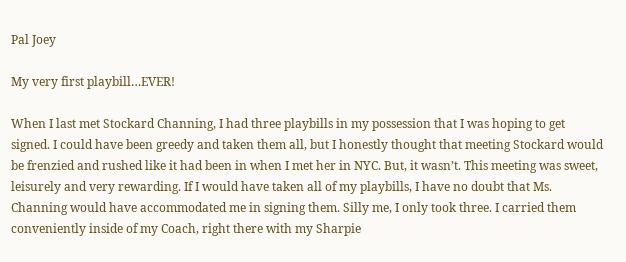Pal Joey

My very first playbill…EVER!

When I last met Stockard Channing, I had three playbills in my possession that I was hoping to get signed. I could have been greedy and taken them all, but I honestly thought that meeting Stockard would be frenzied and rushed like it had been in when I met her in NYC. But, it wasn’t. This meeting was sweet, leisurely and very rewarding. If I would have taken all of my playbills, I have no doubt that Ms. Channing would have accommodated me in signing them. Silly me, I only took three. I carried them conveniently inside of my Coach, right there with my Sharpie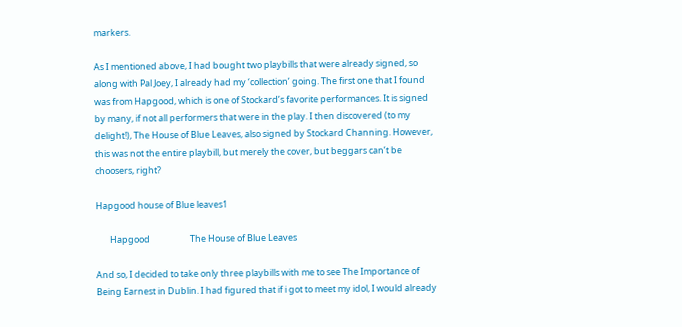markers.

As I mentioned above, I had bought two playbills that were already signed, so along with Pal Joey, I already had my ‘collection’ going. The first one that I found was from Hapgood, which is one of Stockard’s favorite performances. It is signed by many, if not all performers that were in the play. I then discovered (to my delight!), The House of Blue Leaves, also signed by Stockard Channing. However, this was not the entire playbill, but merely the cover, but beggars can’t be choosers, right?

Hapgood house of Blue leaves1

       Hapgood                    The House of Blue Leaves

And so, I decided to take only three playbills with me to see The Importance of Being Earnest in Dublin. I had figured that if i got to meet my idol, I would already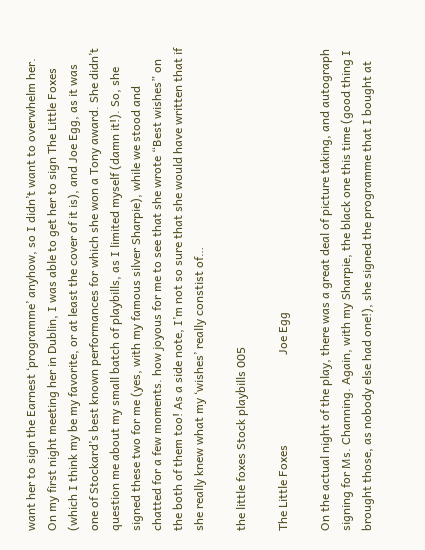want her to sign the Earnest ‘programme’ anyhow, so I didn’t want to overwhelm her. On my first night meeting her in Dublin, I was able to get her to sign The Little Foxes (which I think my be my favorite, or at least the cover of it is), and Joe Egg, as it was one of Stockard’s best known performances for which she won a Tony award. She didn’t question me about my small batch of playbills, as I limited myself (damn it!). So, she signed these two for me (yes, with my famous silver Sharpie), while we stood and chatted for a few moments. how joyous for me to see that she wrote “Best wishes” on the both of them too! As a side note, I’m not so sure that she would have written that if she really knew what my ‘wishes’ really constist of…

the little foxes Stock playbills 005

The Little Foxes                              Joe Egg

On the actual night of the play, there was a great deal of picture taking, and autograph signing for Ms. Channing. Again, with my Sharpie, the black one this time (good thing I brought those, as nobody else had one!), she signed the programme that I bought at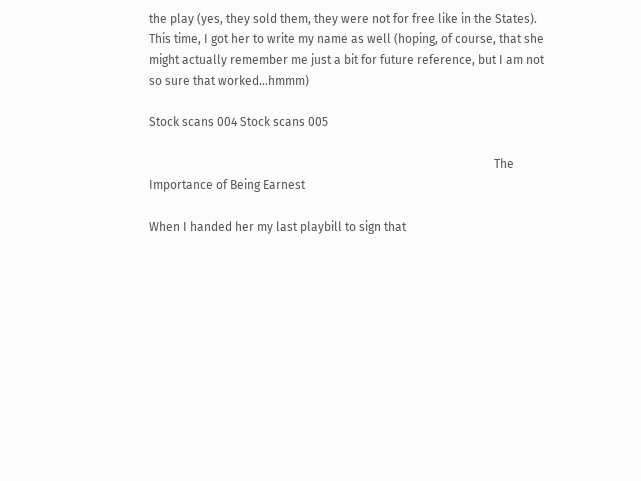the play (yes, they sold them, they were not for free like in the States). This time, I got her to write my name as well (hoping, of course, that she might actually remember me just a bit for future reference, but I am not so sure that worked…hmmm)

Stock scans 004 Stock scans 005

                                                                                                                   The Importance of Being Earnest

When I handed her my last playbill to sign that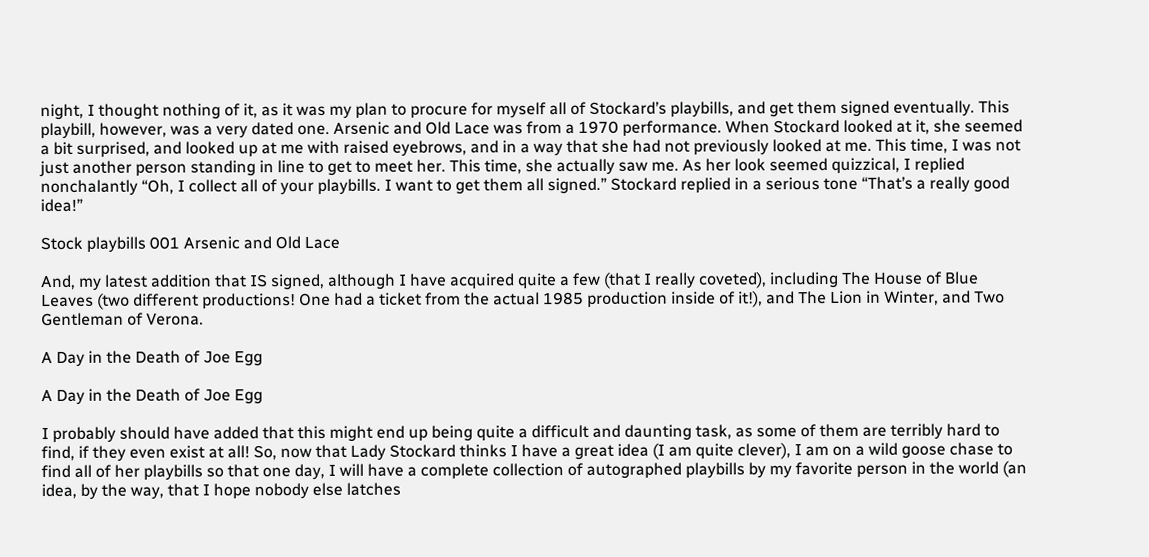night, I thought nothing of it, as it was my plan to procure for myself all of Stockard’s playbills, and get them signed eventually. This playbill, however, was a very dated one. Arsenic and Old Lace was from a 1970 performance. When Stockard looked at it, she seemed a bit surprised, and looked up at me with raised eyebrows, and in a way that she had not previously looked at me. This time, I was not just another person standing in line to get to meet her. This time, she actually saw me. As her look seemed quizzical, I replied nonchalantly “Oh, I collect all of your playbills. I want to get them all signed.” Stockard replied in a serious tone “That’s a really good idea!”

Stock playbills 001 Arsenic and Old Lace

And, my latest addition that IS signed, although I have acquired quite a few (that I really coveted), including The House of Blue Leaves (two different productions! One had a ticket from the actual 1985 production inside of it!), and The Lion in Winter, and Two Gentleman of Verona.

A Day in the Death of Joe Egg

A Day in the Death of Joe Egg

I probably should have added that this might end up being quite a difficult and daunting task, as some of them are terribly hard to find, if they even exist at all! So, now that Lady Stockard thinks I have a great idea (I am quite clever), I am on a wild goose chase to find all of her playbills so that one day, I will have a complete collection of autographed playbills by my favorite person in the world (an idea, by the way, that I hope nobody else latches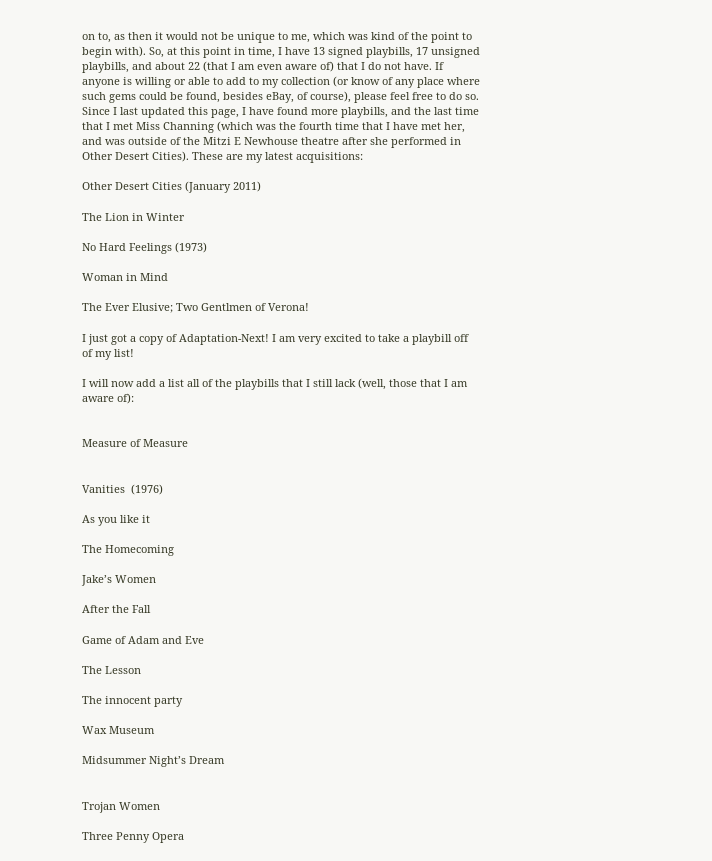on to, as then it would not be unique to me, which was kind of the point to begin with). So, at this point in time, I have 13 signed playbills, 17 unsigned playbills, and about 22 (that I am even aware of) that I do not have. If anyone is willing or able to add to my collection (or know of any place where such gems could be found, besides eBay, of course), please feel free to do so. Since I last updated this page, I have found more playbills, and the last time that I met Miss Channing (which was the fourth time that I have met her, and was outside of the Mitzi E Newhouse theatre after she performed in Other Desert Cities). These are my latest acquisitions:

Other Desert Cities (January 2011)

The Lion in Winter

No Hard Feelings (1973)

Woman in Mind

The Ever Elusive; Two Gentlmen of Verona!

I just got a copy of Adaptation-Next! I am very excited to take a playbill off of my list!

I will now add a list all of the playbills that I still lack (well, those that I am aware of):


Measure of Measure


Vanities  (1976)

As you like it

The Homecoming

Jake’s Women

After the Fall

Game of Adam and Eve

The Lesson

The innocent party

Wax Museum

Midsummer Night’s Dream


Trojan Women

Three Penny Opera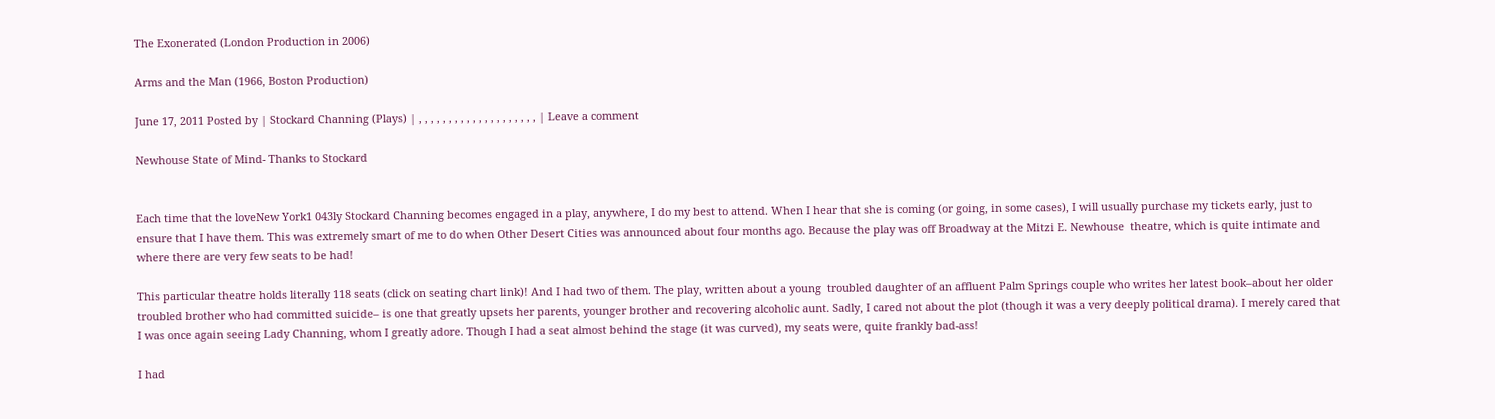The Exonerated (London Production in 2006)

Arms and the Man (1966, Boston Production)

June 17, 2011 Posted by | Stockard Channing (Plays) | , , , , , , , , , , , , , , , , , , , , | Leave a comment

Newhouse State of Mind- Thanks to Stockard


Each time that the loveNew York1 043ly Stockard Channing becomes engaged in a play, anywhere, I do my best to attend. When I hear that she is coming (or going, in some cases), I will usually purchase my tickets early, just to ensure that I have them. This was extremely smart of me to do when Other Desert Cities was announced about four months ago. Because the play was off Broadway at the Mitzi E. Newhouse  theatre, which is quite intimate and where there are very few seats to be had!

This particular theatre holds literally 118 seats (click on seating chart link)! And I had two of them. The play, written about a young  troubled daughter of an affluent Palm Springs couple who writes her latest book–about her older troubled brother who had committed suicide– is one that greatly upsets her parents, younger brother and recovering alcoholic aunt. Sadly, I cared not about the plot (though it was a very deeply political drama). I merely cared that I was once again seeing Lady Channing, whom I greatly adore. Though I had a seat almost behind the stage (it was curved), my seats were, quite frankly bad-ass!

I had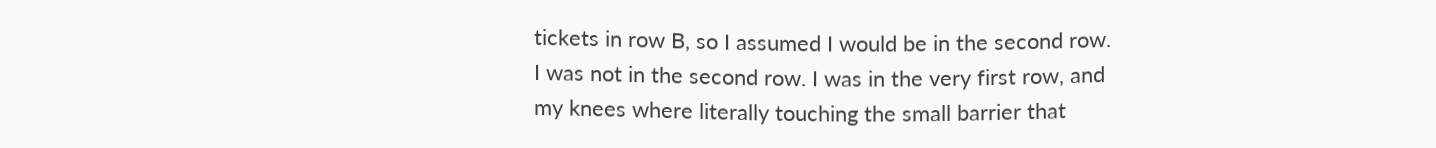tickets in row B, so I assumed I would be in the second row. I was not in the second row. I was in the very first row, and my knees where literally touching the small barrier that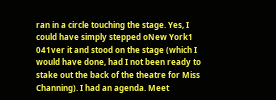ran in a circle touching the stage. Yes, I could have simply stepped oNew York1 041ver it and stood on the stage (which I would have done, had I not been ready to stake out the back of the theatre for Miss Channing). I had an agenda. Meet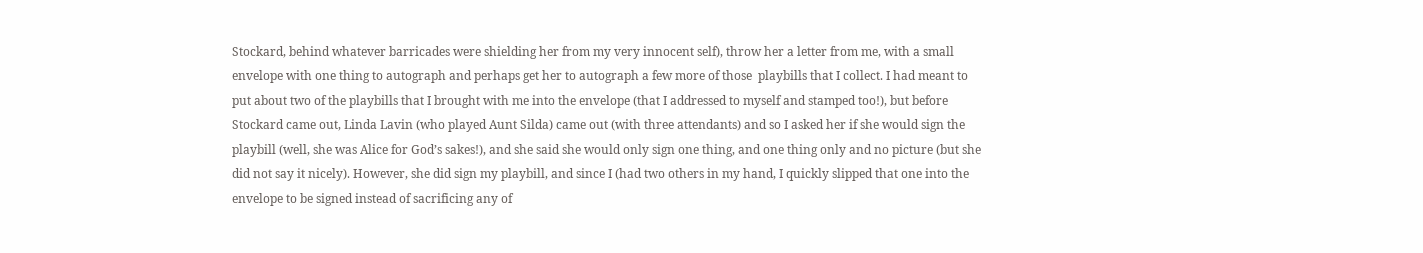Stockard, behind whatever barricades were shielding her from my very innocent self), throw her a letter from me, with a small envelope with one thing to autograph and perhaps get her to autograph a few more of those  playbills that I collect. I had meant to put about two of the playbills that I brought with me into the envelope (that I addressed to myself and stamped too!), but before Stockard came out, Linda Lavin (who played Aunt Silda) came out (with three attendants) and so I asked her if she would sign the playbill (well, she was Alice for God’s sakes!), and she said she would only sign one thing, and one thing only and no picture (but she did not say it nicely). However, she did sign my playbill, and since I (had two others in my hand, I quickly slipped that one into the envelope to be signed instead of sacrificing any of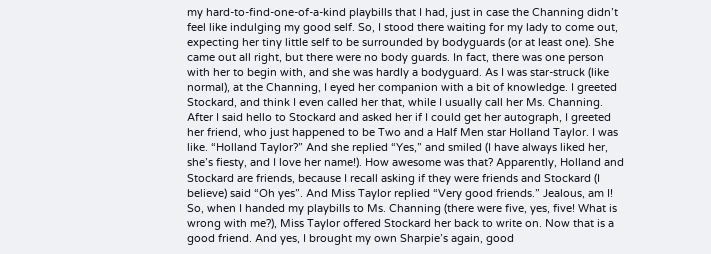my hard-to-find-one-of-a-kind playbills that I had, just in case the Channing didn’t feel like indulging my good self. So, I stood there waiting for my lady to come out, expecting her tiny little self to be surrounded by bodyguards (or at least one). She came out all right, but there were no body guards. In fact, there was one person with her to begin with, and she was hardly a bodyguard. As I was star-struck (like normal), at the Channing, I eyed her companion with a bit of knowledge. I greeted Stockard, and think I even called her that, while I usually call her Ms. Channing.  After I said hello to Stockard and asked her if I could get her autograph, I greeted her friend, who just happened to be Two and a Half Men star Holland Taylor. I was like. “Holland Taylor?” And she replied “Yes,” and smiled (I have always liked her, she’s fiesty, and I love her name!). How awesome was that? Apparently, Holland and Stockard are friends, because I recall asking if they were friends and Stockard (I believe) said “Oh yes”. And Miss Taylor replied “Very good friends.” Jealous, am I! So, when I handed my playbills to Ms. Channing (there were five, yes, five! What is wrong with me?), Miss Taylor offered Stockard her back to write on. Now that is a good friend. And yes, I brought my own Sharpie’s again, good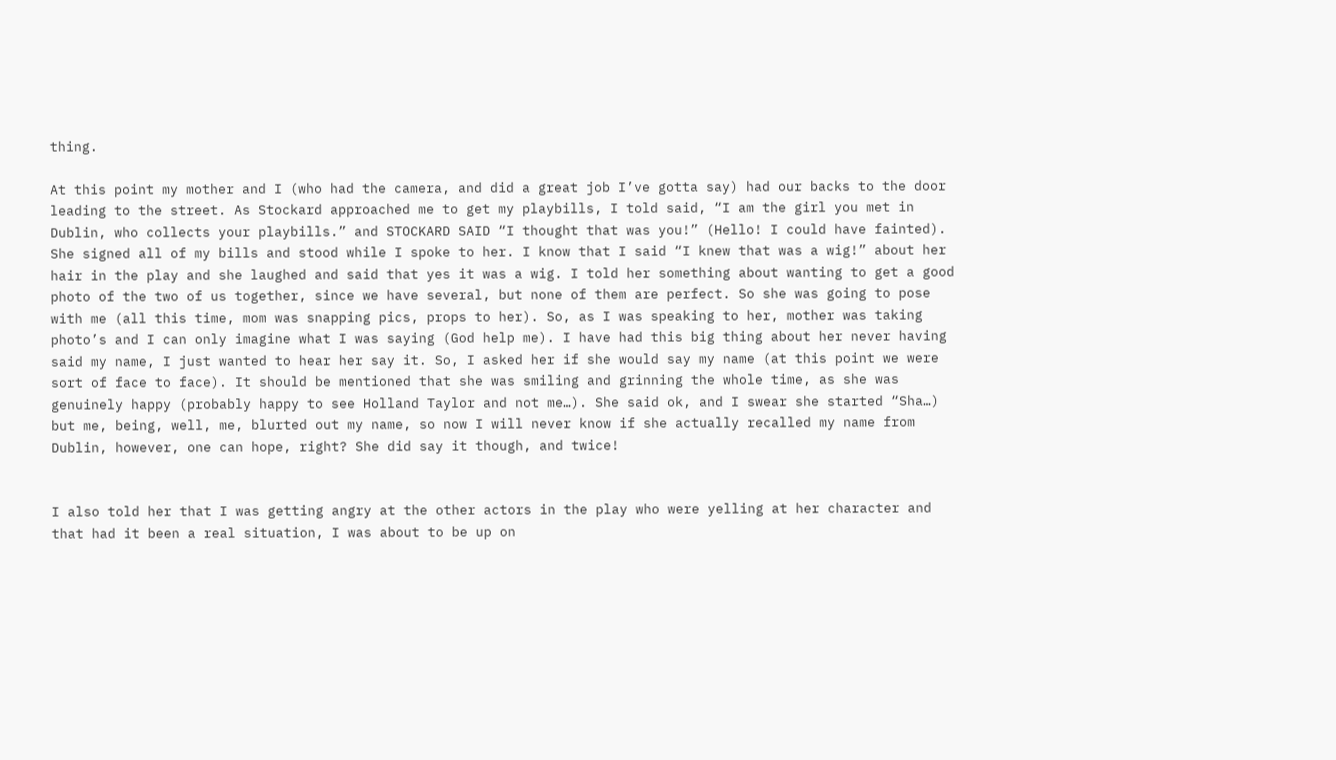thing.

At this point my mother and I (who had the camera, and did a great job I’ve gotta say) had our backs to the door leading to the street. As Stockard approached me to get my playbills, I told said, “I am the girl you met in Dublin, who collects your playbills.” and STOCKARD SAID “I thought that was you!” (Hello! I could have fainted). She signed all of my bills and stood while I spoke to her. I know that I said “I knew that was a wig!” about her hair in the play and she laughed and said that yes it was a wig. I told her something about wanting to get a good photo of the two of us together, since we have several, but none of them are perfect. So she was going to pose with me (all this time, mom was snapping pics, props to her). So, as I was speaking to her, mother was taking photo’s and I can only imagine what I was saying (God help me). I have had this big thing about her never having said my name, I just wanted to hear her say it. So, I asked her if she would say my name (at this point we were sort of face to face). It should be mentioned that she was smiling and grinning the whole time, as she was genuinely happy (probably happy to see Holland Taylor and not me…). She said ok, and I swear she started “Sha…) but me, being, well, me, blurted out my name, so now I will never know if she actually recalled my name from Dublin, however, one can hope, right? She did say it though, and twice!


I also told her that I was getting angry at the other actors in the play who were yelling at her character and that had it been a real situation, I was about to be up on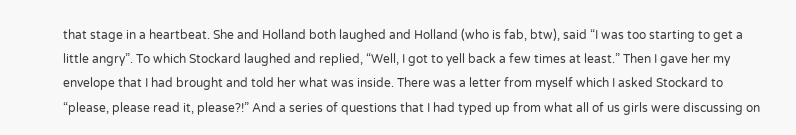that stage in a heartbeat. She and Holland both laughed and Holland (who is fab, btw), said “I was too starting to get a little angry”. To which Stockard laughed and replied, “Well, I got to yell back a few times at least.” Then I gave her my envelope that I had brought and told her what was inside. There was a letter from myself which I asked Stockard to “please, please read it, please?!” And a series of questions that I had typed up from what all of us girls were discussing on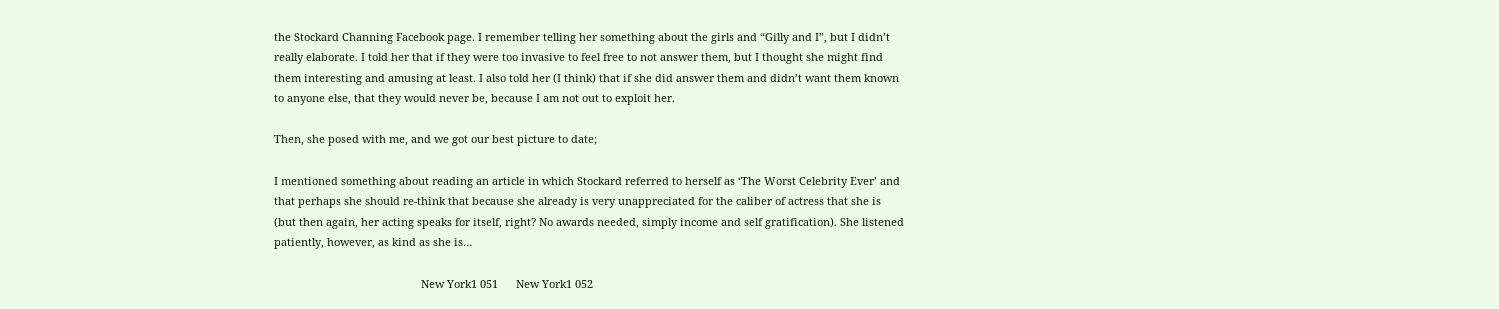the Stockard Channing Facebook page. I remember telling her something about the girls and “Gilly and I”, but I didn’t really elaborate. I told her that if they were too invasive to feel free to not answer them, but I thought she might find them interesting and amusing at least. I also told her (I think) that if she did answer them and didn’t want them known to anyone else, that they would never be, because I am not out to exploit her.

Then, she posed with me, and we got our best picture to date;

I mentioned something about reading an article in which Stockard referred to herself as ‘The Worst Celebrity Ever’ and that perhaps she should re-think that because she already is very unappreciated for the caliber of actress that she is (but then again, her acting speaks for itself, right? No awards needed, simply income and self gratification). She listened patiently, however, as kind as she is…

                                                 New York1 051      New York1 052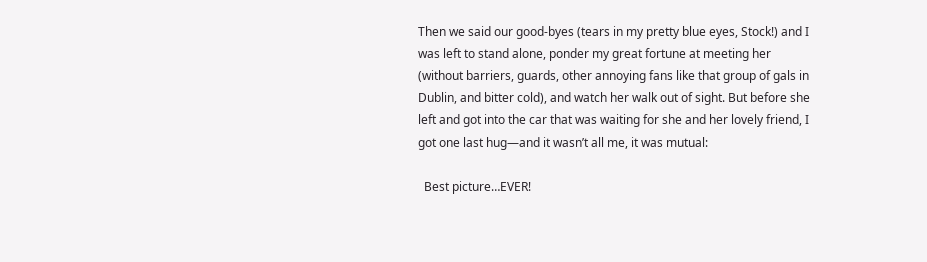Then we said our good-byes (tears in my pretty blue eyes, Stock!) and I was left to stand alone, ponder my great fortune at meeting her (without barriers, guards, other annoying fans like that group of gals in Dublin, and bitter cold), and watch her walk out of sight. But before she left and got into the car that was waiting for she and her lovely friend, I got one last hug—and it wasn’t all me, it was mutual:

  Best picture…EVER!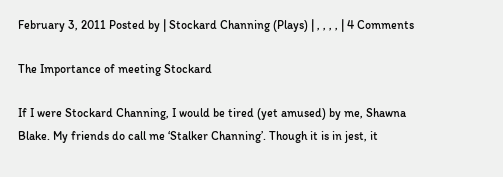February 3, 2011 Posted by | Stockard Channing (Plays) | , , , , | 4 Comments

The Importance of meeting Stockard

If I were Stockard Channing, I would be tired (yet amused) by me, Shawna Blake. My friends do call me ‘Stalker Channing’. Though it is in jest, it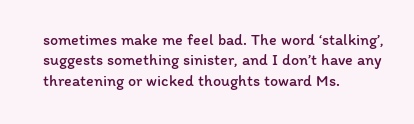sometimes make me feel bad. The word ‘stalking’, suggests something sinister, and I don’t have any threatening or wicked thoughts toward Ms.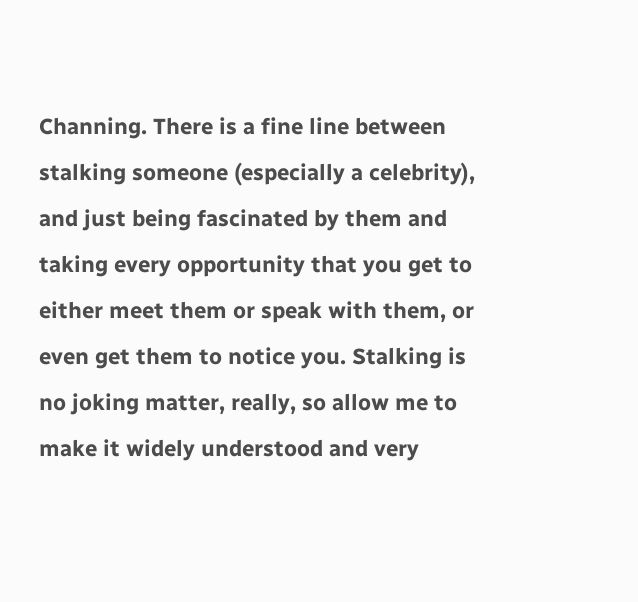Channing. There is a fine line between stalking someone (especially a celebrity), and just being fascinated by them and taking every opportunity that you get to either meet them or speak with them, or even get them to notice you. Stalking is no joking matter, really, so allow me to make it widely understood and very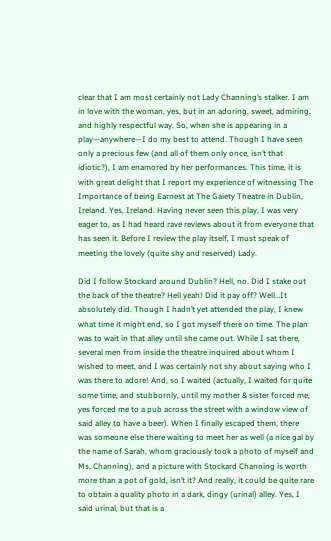clear that I am most certainly not Lady Channing’s stalker. I am in love with the woman, yes, but in an adoring, sweet, admiring, and highly respectful way. So, when she is appearing in a play—anywhere—I do my best to attend. Though I have seen only a precious few (and all of them only once, isn’t that idiotic?), I am enamored by her performances. This time, it is with great delight that I report my experience of witnessing The Importance of being Earnest at The Gaiety Theatre in Dublin, Ireland. Yes, Ireland. Having never seen this play, I was very eager to, as I had heard rave reviews about it from everyone that has seen it. Before I review the play itself, I must speak of meeting the lovely (quite shy and reserved) Lady.

Did I follow Stockard around Dublin? Hell, no. Did I stake out the back of the theatre? Hell yeah! Did it pay off? Well…It absolutely did. Though I hadn’t yet attended the play, I knew what time it might end, so I got myself there on time. The plan was to wait in that alley until she came out. While I sat there, several men from inside the theatre inquired about whom I wished to meet, and I was certainly not shy about saying who I was there to adore! And, so I waited (actually, I waited for quite some time, and stubbornly, until my mother & sister forced me, yes forced me to a pub across the street with a window view of said alley to have a beer). When I finally escaped them, there was someone else there waiting to meet her as well (a nice gal by the name of Sarah, whom graciously took a photo of myself and Ms. Channing), and a picture with Stockard Channing is worth more than a pot of gold, isn’t it? And really, it could be quite rare to obtain a quality photo in a dark, dingy (urinal) alley. Yes, I said urinal, but that is a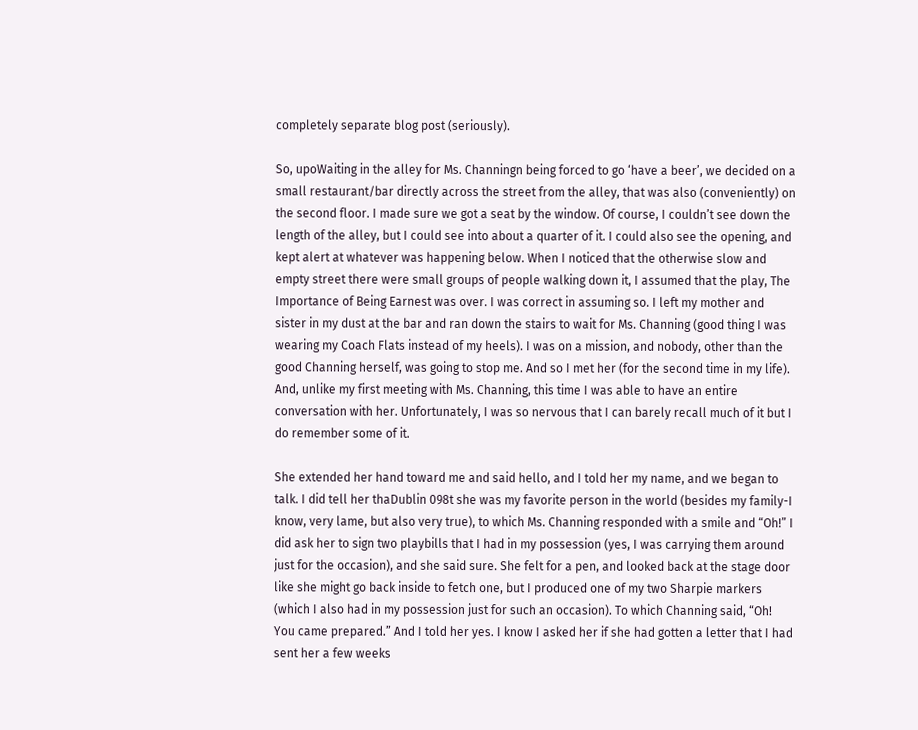completely separate blog post (seriously).

So, upoWaiting in the alley for Ms. Channingn being forced to go ‘have a beer’, we decided on a small restaurant/bar directly across the street from the alley, that was also (conveniently) on the second floor. I made sure we got a seat by the window. Of course, I couldn’t see down the length of the alley, but I could see into about a quarter of it. I could also see the opening, and kept alert at whatever was happening below. When I noticed that the otherwise slow and empty street there were small groups of people walking down it, I assumed that the play, The Importance of Being Earnest was over. I was correct in assuming so. I left my mother and sister in my dust at the bar and ran down the stairs to wait for Ms. Channing (good thing I was wearing my Coach Flats instead of my heels). I was on a mission, and nobody, other than the good Channing herself, was going to stop me. And so I met her (for the second time in my life). And, unlike my first meeting with Ms. Channing, this time I was able to have an entire conversation with her. Unfortunately, I was so nervous that I can barely recall much of it but I do remember some of it.

She extended her hand toward me and said hello, and I told her my name, and we began to talk. I did tell her thaDublin 098t she was my favorite person in the world (besides my family-I know, very lame, but also very true), to which Ms. Channing responded with a smile and “Oh!” I did ask her to sign two playbills that I had in my possession (yes, I was carrying them around just for the occasion), and she said sure. She felt for a pen, and looked back at the stage door like she might go back inside to fetch one, but I produced one of my two Sharpie markers (which I also had in my possession just for such an occasion). To which Channing said, “Oh! You came prepared.” And I told her yes. I know I asked her if she had gotten a letter that I had sent her a few weeks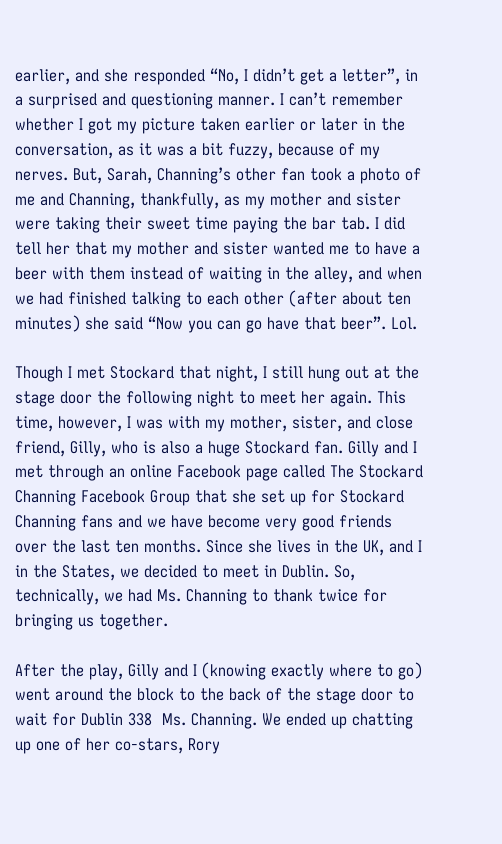earlier, and she responded “No, I didn’t get a letter”, in a surprised and questioning manner. I can’t remember whether I got my picture taken earlier or later in the conversation, as it was a bit fuzzy, because of my nerves. But, Sarah, Channing’s other fan took a photo of me and Channing, thankfully, as my mother and sister were taking their sweet time paying the bar tab. I did tell her that my mother and sister wanted me to have a beer with them instead of waiting in the alley, and when we had finished talking to each other (after about ten minutes) she said “Now you can go have that beer”. Lol.

Though I met Stockard that night, I still hung out at the stage door the following night to meet her again. This time, however, I was with my mother, sister, and close friend, Gilly, who is also a huge Stockard fan. Gilly and I met through an online Facebook page called The Stockard Channing Facebook Group that she set up for Stockard Channing fans and we have become very good friends over the last ten months. Since she lives in the UK, and I in the States, we decided to meet in Dublin. So, technically, we had Ms. Channing to thank twice for bringing us together.

After the play, Gilly and I (knowing exactly where to go) went around the block to the back of the stage door to wait for Dublin 338  Ms. Channing. We ended up chatting up one of her co-stars, Rory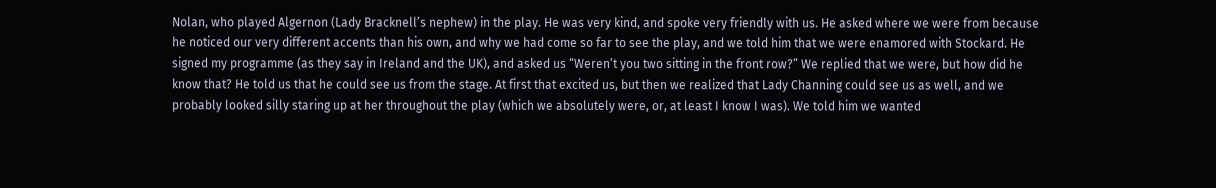Nolan, who played Algernon (Lady Bracknell’s nephew) in the play. He was very kind, and spoke very friendly with us. He asked where we were from because he noticed our very different accents than his own, and why we had come so far to see the play, and we told him that we were enamored with Stockard. He signed my programme (as they say in Ireland and the UK), and asked us “Weren’t you two sitting in the front row?” We replied that we were, but how did he know that? He told us that he could see us from the stage. At first that excited us, but then we realized that Lady Channing could see us as well, and we probably looked silly staring up at her throughout the play (which we absolutely were, or, at least I know I was). We told him we wanted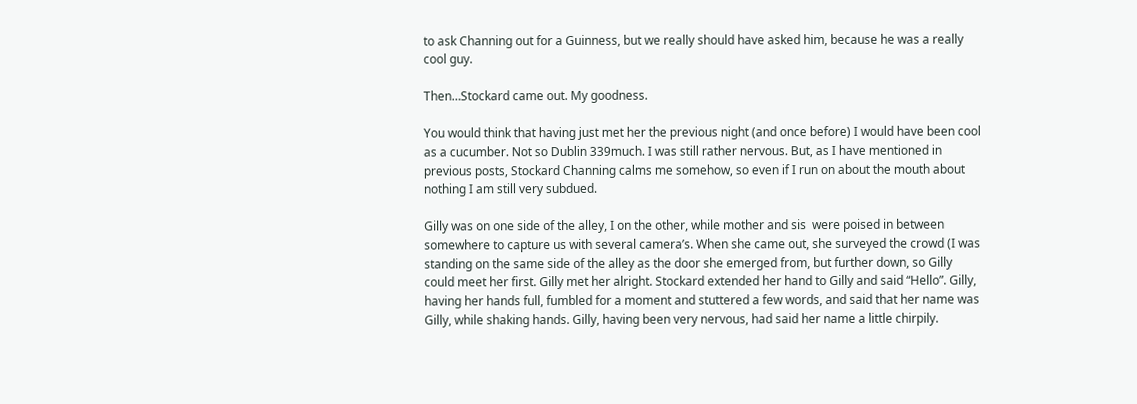to ask Channing out for a Guinness, but we really should have asked him, because he was a really cool guy.

Then…Stockard came out. My goodness.

You would think that having just met her the previous night (and once before) I would have been cool as a cucumber. Not so Dublin 339much. I was still rather nervous. But, as I have mentioned in previous posts, Stockard Channing calms me somehow, so even if I run on about the mouth about nothing I am still very subdued.

Gilly was on one side of the alley, I on the other, while mother and sis  were poised in between somewhere to capture us with several camera’s. When she came out, she surveyed the crowd (I was standing on the same side of the alley as the door she emerged from, but further down, so Gilly could meet her first. Gilly met her alright. Stockard extended her hand to Gilly and said “Hello”. Gilly, having her hands full, fumbled for a moment and stuttered a few words, and said that her name was Gilly, while shaking hands. Gilly, having been very nervous, had said her name a little chirpily.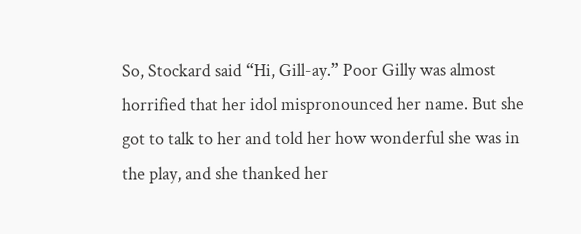So, Stockard said “Hi, Gill-ay.” Poor Gilly was almost horrified that her idol mispronounced her name. But she got to talk to her and told her how wonderful she was in the play, and she thanked her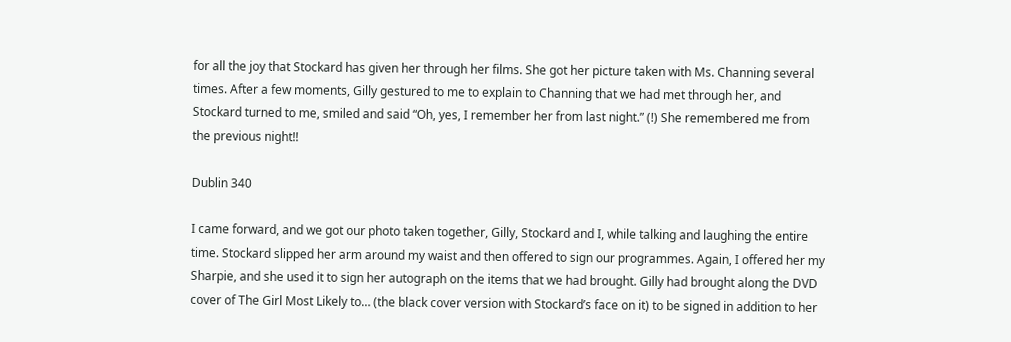for all the joy that Stockard has given her through her films. She got her picture taken with Ms. Channing several times. After a few moments, Gilly gestured to me to explain to Channing that we had met through her, and Stockard turned to me, smiled and said “Oh, yes, I remember her from last night.” (!) She remembered me from the previous night!!

Dublin 340

I came forward, and we got our photo taken together, Gilly, Stockard and I, while talking and laughing the entire time. Stockard slipped her arm around my waist and then offered to sign our programmes. Again, I offered her my Sharpie, and she used it to sign her autograph on the items that we had brought. Gilly had brought along the DVD cover of The Girl Most Likely to… (the black cover version with Stockard’s face on it) to be signed in addition to her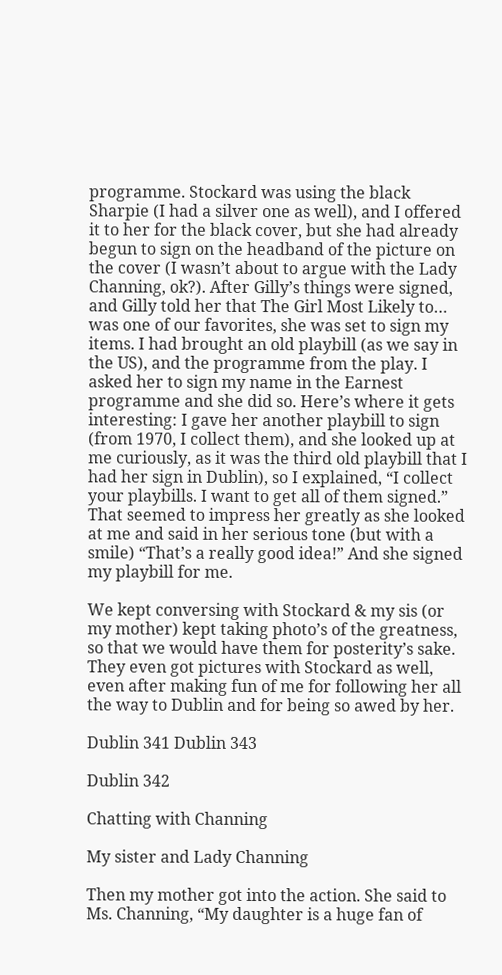programme. Stockard was using the black Sharpie (I had a silver one as well), and I offered it to her for the black cover, but she had already begun to sign on the headband of the picture on the cover (I wasn’t about to argue with the Lady Channing, ok?). After Gilly’s things were signed, and Gilly told her that The Girl Most Likely to… was one of our favorites, she was set to sign my items. I had brought an old playbill (as we say in the US), and the programme from the play. I asked her to sign my name in the Earnest programme and she did so. Here’s where it gets interesting: I gave her another playbill to sign (from 1970, I collect them), and she looked up at me curiously, as it was the third old playbill that I had her sign in Dublin), so I explained, “I collect your playbills. I want to get all of them signed.” That seemed to impress her greatly as she looked at me and said in her serious tone (but with a smile) “That’s a really good idea!” And she signed my playbill for me.

We kept conversing with Stockard & my sis (or my mother) kept taking photo’s of the greatness, so that we would have them for posterity’s sake. They even got pictures with Stockard as well, even after making fun of me for following her all the way to Dublin and for being so awed by her.

Dublin 341 Dublin 343

Dublin 342

Chatting with Channing

My sister and Lady Channing

Then my mother got into the action. She said to Ms. Channing, “My daughter is a huge fan of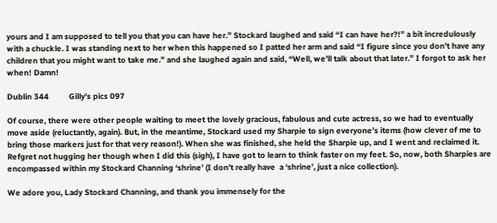yours and I am supposed to tell you that you can have her.” Stockard laughed and said “I can have her?!” a bit incredulously with a chuckle. I was standing next to her when this happened so I patted her arm and said “I figure since you don’t have any children that you might want to take me.” and she laughed again and said, “Well, we’ll talk about that later.” I forgot to ask her when! Damn!

Dublin 344          Gilly's pics 097

Of course, there were other people waiting to meet the lovely gracious, fabulous and cute actress, so we had to eventually move aside (reluctantly, again). But, in the meantime, Stockard used my Sharpie to sign everyone’s items (how clever of me to bring those markers just for that very reason!). When she was finished, she held the Sharpie up, and I went and reclaimed it. Refgret not hugging her though when I did this (sigh), I have got to learn to think faster on my feet. So, now, both Sharpies are encompassed within my Stockard Channing ‘shrine’ (I don’t really have  a ‘shrine’, just a nice collection).

We adore you, Lady Stockard Channing, and thank you immensely for the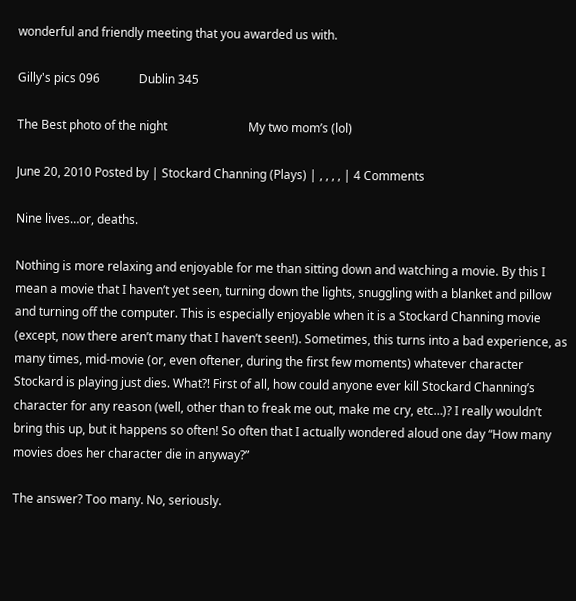wonderful and friendly meeting that you awarded us with.

Gilly's pics 096             Dublin 345

The Best photo of the night                           My two mom’s (lol)

June 20, 2010 Posted by | Stockard Channing (Plays) | , , , , | 4 Comments

Nine lives…or, deaths.

Nothing is more relaxing and enjoyable for me than sitting down and watching a movie. By this I mean a movie that I haven’t yet seen, turning down the lights, snuggling with a blanket and pillow and turning off the computer. This is especially enjoyable when it is a Stockard Channing movie (except, now there aren’t many that I haven’t seen!). Sometimes, this turns into a bad experience, as many times, mid-movie (or, even oftener, during the first few moments) whatever character Stockard is playing just dies. What?! First of all, how could anyone ever kill Stockard Channing’s character for any reason (well, other than to freak me out, make me cry, etc…)? I really wouldn’t bring this up, but it happens so often! So often that I actually wondered aloud one day “How many movies does her character die in anyway?”

The answer? Too many. No, seriously.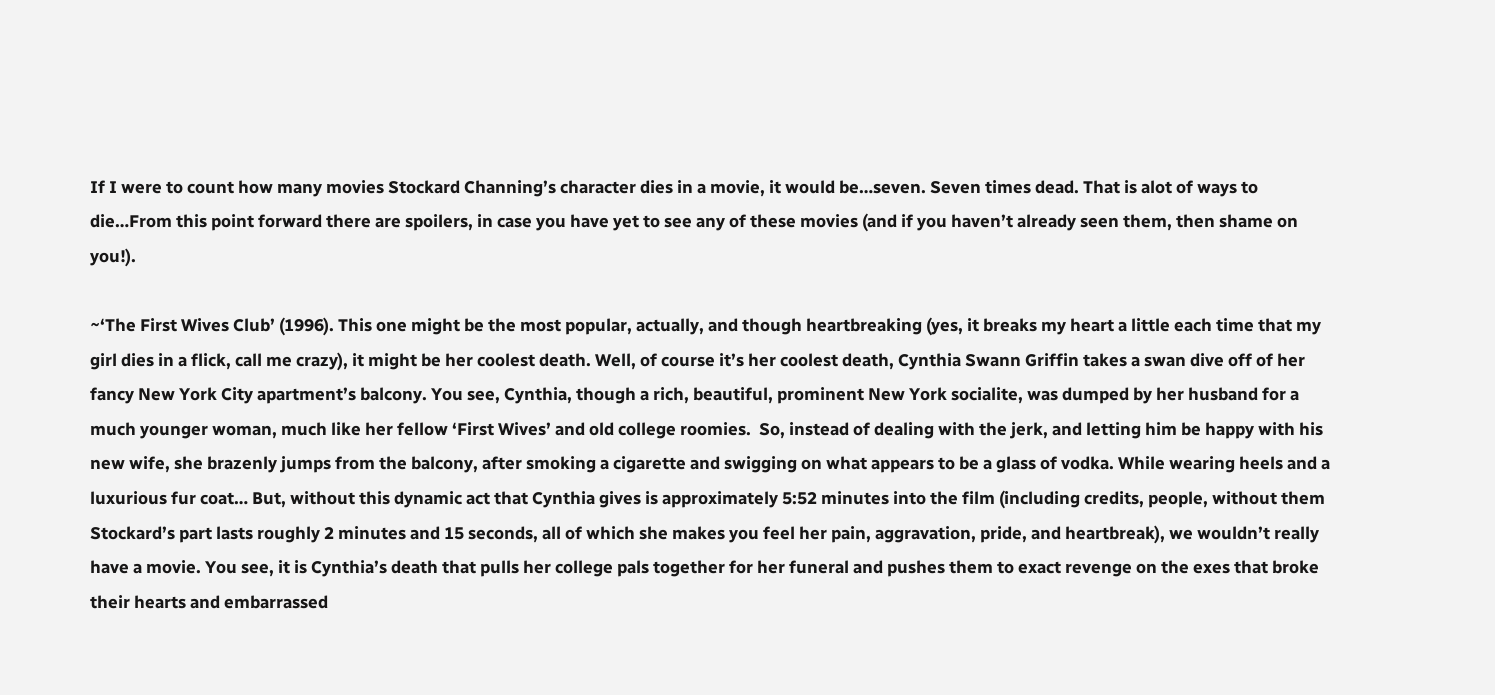If I were to count how many movies Stockard Channing’s character dies in a movie, it would be…seven. Seven times dead. That is alot of ways to die…From this point forward there are spoilers, in case you have yet to see any of these movies (and if you haven’t already seen them, then shame on you!).

~‘The First Wives Club’ (1996). This one might be the most popular, actually, and though heartbreaking (yes, it breaks my heart a little each time that my girl dies in a flick, call me crazy), it might be her coolest death. Well, of course it’s her coolest death, Cynthia Swann Griffin takes a swan dive off of her fancy New York City apartment’s balcony. You see, Cynthia, though a rich, beautiful, prominent New York socialite, was dumped by her husband for a much younger woman, much like her fellow ‘First Wives’ and old college roomies.  So, instead of dealing with the jerk, and letting him be happy with his new wife, she brazenly jumps from the balcony, after smoking a cigarette and swigging on what appears to be a glass of vodka. While wearing heels and a luxurious fur coat… But, without this dynamic act that Cynthia gives is approximately 5:52 minutes into the film (including credits, people, without them Stockard’s part lasts roughly 2 minutes and 15 seconds, all of which she makes you feel her pain, aggravation, pride, and heartbreak), we wouldn’t really have a movie. You see, it is Cynthia’s death that pulls her college pals together for her funeral and pushes them to exact revenge on the exes that broke their hearts and embarrassed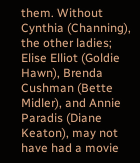them. Without Cynthia (Channing), the other ladies; Elise Elliot (Goldie Hawn), Brenda Cushman (Bette Midler), and Annie Paradis (Diane Keaton), may not have had a movie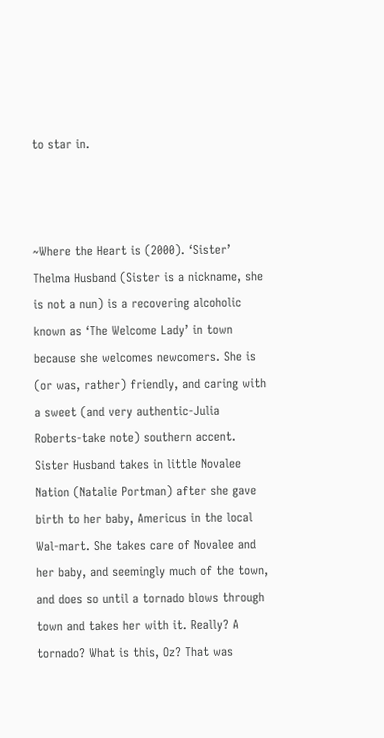to star in.



~Where the Heart is (2000). ‘Sister’ Thelma Husband (Sister is a nickname, she is not a nun) is a recovering alcoholic known as ‘The Welcome Lady’ in town because she welcomes newcomers. She is  (or was, rather) friendly, and caring with a sweet (and very authentic-Julia Roberts-take note) southern accent. Sister Husband takes in little Novalee Nation (Natalie Portman) after she gave birth to her baby, Americus in the local Wal-mart. She takes care of Novalee and her baby, and seemingly much of the town, and does so until a tornado blows through town and takes her with it. Really? A tornado? What is this, Oz? That was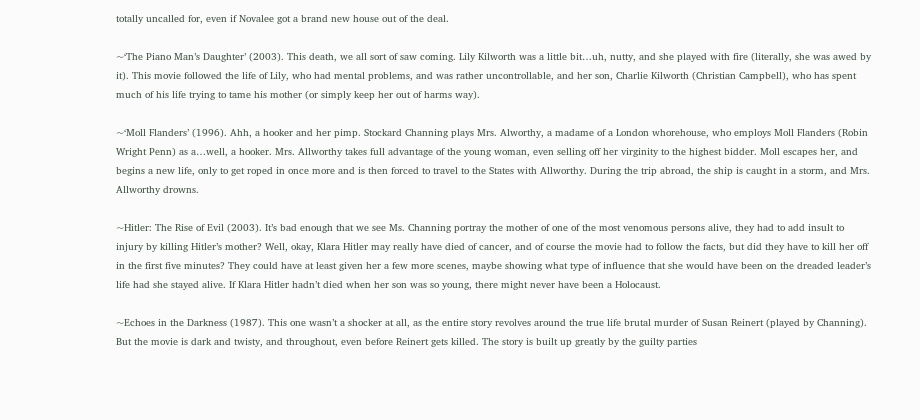totally uncalled for, even if Novalee got a brand new house out of the deal.

~‘The Piano Man’s Daughter’ (2003). This death, we all sort of saw coming. Lily Kilworth was a little bit…uh, nutty, and she played with fire (literally, she was awed by it). This movie followed the life of Lily, who had mental problems, and was rather uncontrollable, and her son, Charlie Kilworth (Christian Campbell), who has spent much of his life trying to tame his mother (or simply keep her out of harms way).

~‘Moll Flanders’ (1996). Ahh, a hooker and her pimp. Stockard Channing plays Mrs. Alworthy, a madame of a London whorehouse, who employs Moll Flanders (Robin Wright Penn) as a…well, a hooker. Mrs. Allworthy takes full advantage of the young woman, even selling off her virginity to the highest bidder. Moll escapes her, and begins a new life, only to get roped in once more and is then forced to travel to the States with Allworthy. During the trip abroad, the ship is caught in a storm, and Mrs. Allworthy drowns.

~Hitler: The Rise of Evil (2003). It’s bad enough that we see Ms. Channing portray the mother of one of the most venomous persons alive, they had to add insult to injury by killing Hitler’s mother? Well, okay, Klara Hitler may really have died of cancer, and of course the movie had to follow the facts, but did they have to kill her off in the first five minutes? They could have at least given her a few more scenes, maybe showing what type of influence that she would have been on the dreaded leader’s life had she stayed alive. If Klara Hitler hadn’t died when her son was so young, there might never have been a Holocaust.

~Echoes in the Darkness (1987). This one wasn’t a shocker at all, as the entire story revolves around the true life brutal murder of Susan Reinert (played by Channing). But the movie is dark and twisty, and throughout, even before Reinert gets killed. The story is built up greatly by the guilty parties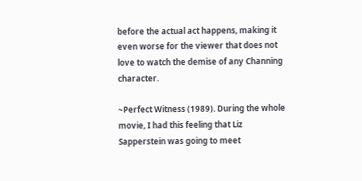before the actual act happens, making it even worse for the viewer that does not love to watch the demise of any Channing character.

~Perfect Witness (1989). During the whole movie, I had this feeling that Liz Sapperstein was going to meet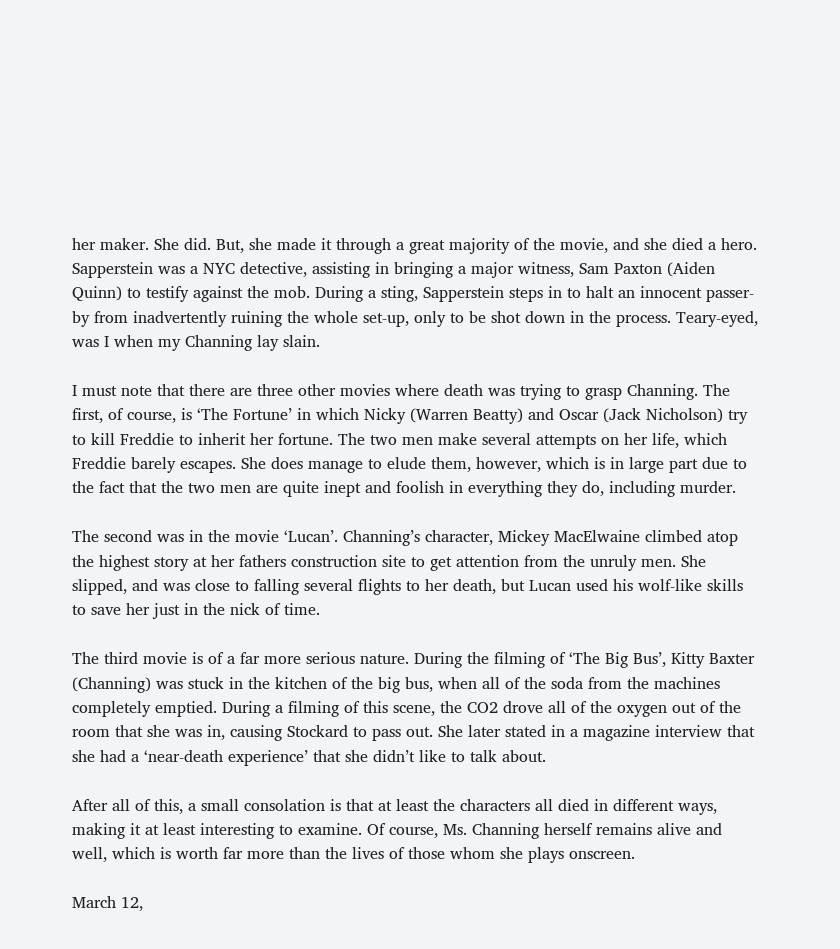her maker. She did. But, she made it through a great majority of the movie, and she died a hero. Sapperstein was a NYC detective, assisting in bringing a major witness, Sam Paxton (Aiden Quinn) to testify against the mob. During a sting, Sapperstein steps in to halt an innocent passer-by from inadvertently ruining the whole set-up, only to be shot down in the process. Teary-eyed, was I when my Channing lay slain.

I must note that there are three other movies where death was trying to grasp Channing. The first, of course, is ‘The Fortune’ in which Nicky (Warren Beatty) and Oscar (Jack Nicholson) try to kill Freddie to inherit her fortune. The two men make several attempts on her life, which Freddie barely escapes. She does manage to elude them, however, which is in large part due to the fact that the two men are quite inept and foolish in everything they do, including murder.

The second was in the movie ‘Lucan’. Channing’s character, Mickey MacElwaine climbed atop the highest story at her fathers construction site to get attention from the unruly men. She slipped, and was close to falling several flights to her death, but Lucan used his wolf-like skills to save her just in the nick of time.

The third movie is of a far more serious nature. During the filming of ‘The Big Bus’, Kitty Baxter (Channing) was stuck in the kitchen of the big bus, when all of the soda from the machines completely emptied. During a filming of this scene, the CO2 drove all of the oxygen out of the room that she was in, causing Stockard to pass out. She later stated in a magazine interview that she had a ‘near-death experience’ that she didn’t like to talk about.

After all of this, a small consolation is that at least the characters all died in different ways, making it at least interesting to examine. Of course, Ms. Channing herself remains alive and well, which is worth far more than the lives of those whom she plays onscreen.

March 12,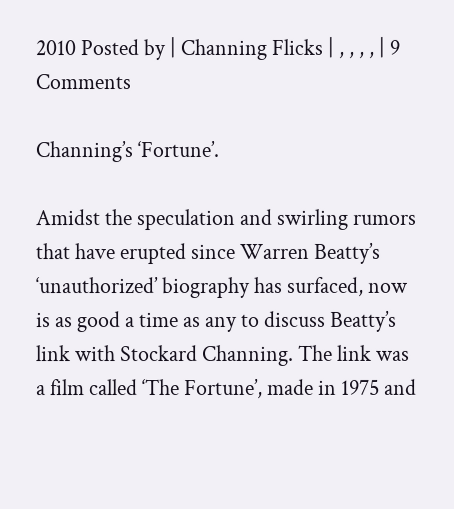2010 Posted by | Channing Flicks | , , , , | 9 Comments

Channing’s ‘Fortune’.

Amidst the speculation and swirling rumors that have erupted since Warren Beatty’s ‘unauthorized’ biography has surfaced, now is as good a time as any to discuss Beatty’s link with Stockard Channing. The link was a film called ‘The Fortune’, made in 1975 and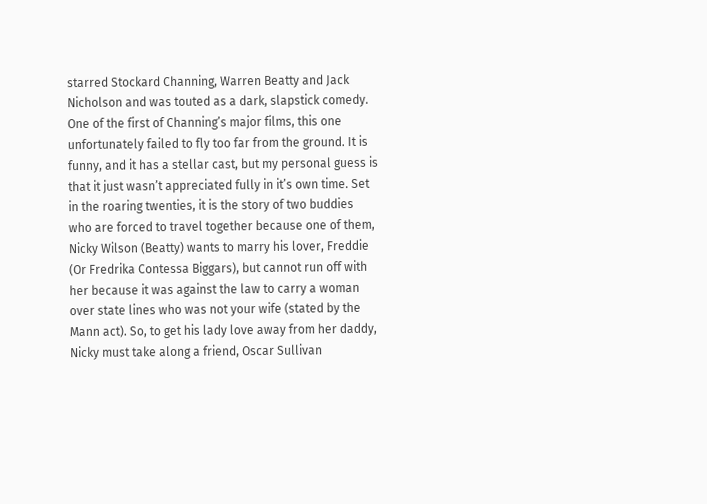starred Stockard Channing, Warren Beatty and Jack Nicholson and was touted as a dark, slapstick comedy. One of the first of Channing’s major films, this one unfortunately failed to fly too far from the ground. It is funny, and it has a stellar cast, but my personal guess is that it just wasn’t appreciated fully in it’s own time. Set in the roaring twenties, it is the story of two buddies who are forced to travel together because one of them, Nicky Wilson (Beatty) wants to marry his lover, Freddie (Or Fredrika Contessa Biggars), but cannot run off with her because it was against the law to carry a woman over state lines who was not your wife (stated by the Mann act). So, to get his lady love away from her daddy, Nicky must take along a friend, Oscar Sullivan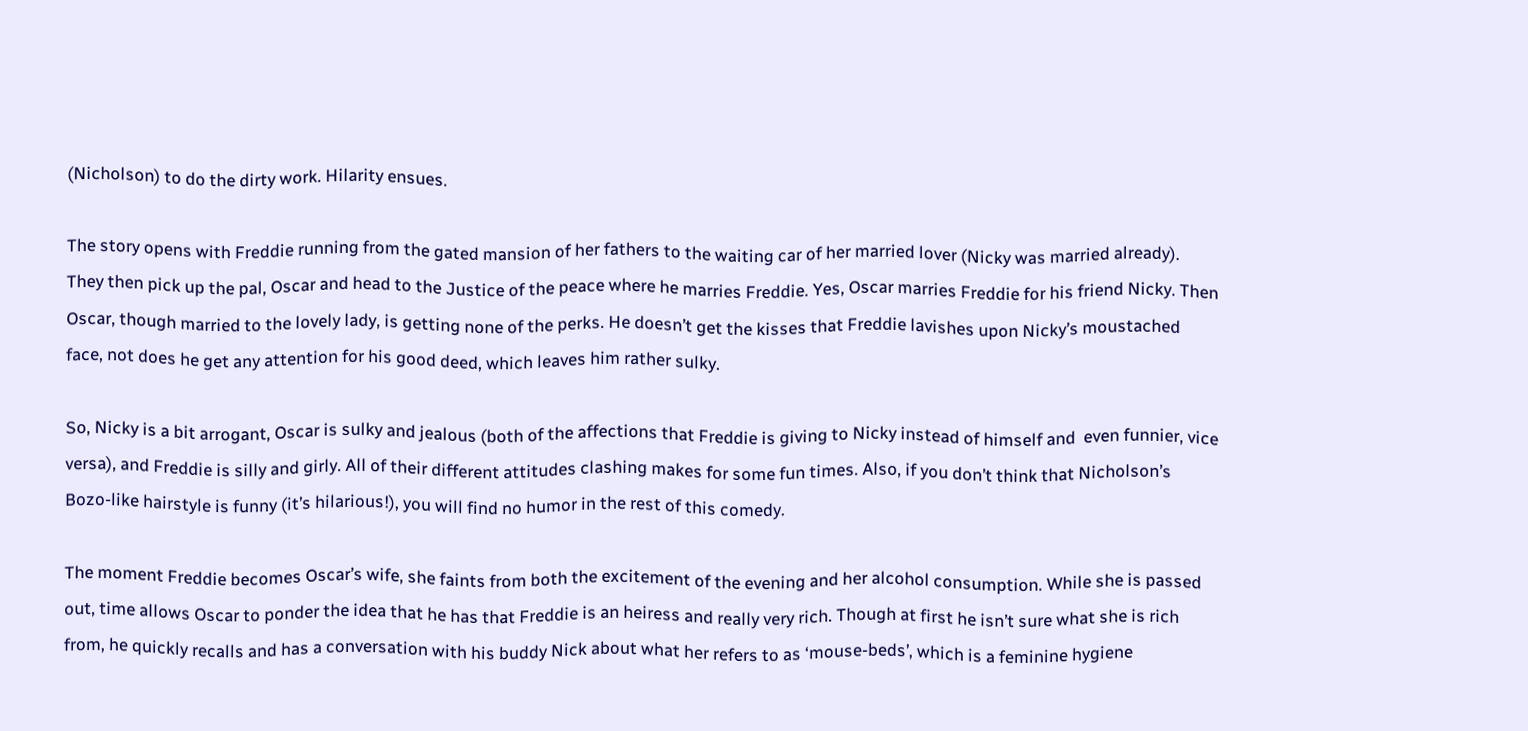(Nicholson) to do the dirty work. Hilarity ensues.

The story opens with Freddie running from the gated mansion of her fathers to the waiting car of her married lover (Nicky was married already). They then pick up the pal, Oscar and head to the Justice of the peace where he marries Freddie. Yes, Oscar marries Freddie for his friend Nicky. Then Oscar, though married to the lovely lady, is getting none of the perks. He doesn’t get the kisses that Freddie lavishes upon Nicky’s moustached face, not does he get any attention for his good deed, which leaves him rather sulky.

So, Nicky is a bit arrogant, Oscar is sulky and jealous (both of the affections that Freddie is giving to Nicky instead of himself and  even funnier, vice versa), and Freddie is silly and girly. All of their different attitudes clashing makes for some fun times. Also, if you don’t think that Nicholson’s Bozo-like hairstyle is funny (it’s hilarious!), you will find no humor in the rest of this comedy.

The moment Freddie becomes Oscar’s wife, she faints from both the excitement of the evening and her alcohol consumption. While she is passed out, time allows Oscar to ponder the idea that he has that Freddie is an heiress and really very rich. Though at first he isn’t sure what she is rich from, he quickly recalls and has a conversation with his buddy Nick about what her refers to as ‘mouse-beds’, which is a feminine hygiene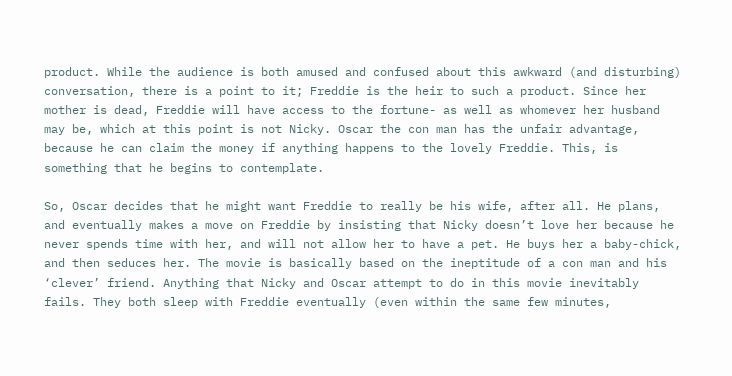product. While the audience is both amused and confused about this awkward (and disturbing) conversation, there is a point to it; Freddie is the heir to such a product. Since her mother is dead, Freddie will have access to the fortune- as well as whomever her husband may be, which at this point is not Nicky. Oscar the con man has the unfair advantage, because he can claim the money if anything happens to the lovely Freddie. This, is something that he begins to contemplate.

So, Oscar decides that he might want Freddie to really be his wife, after all. He plans, and eventually makes a move on Freddie by insisting that Nicky doesn’t love her because he never spends time with her, and will not allow her to have a pet. He buys her a baby-chick, and then seduces her. The movie is basically based on the ineptitude of a con man and his ‘clever’ friend. Anything that Nicky and Oscar attempt to do in this movie inevitably fails. They both sleep with Freddie eventually (even within the same few minutes,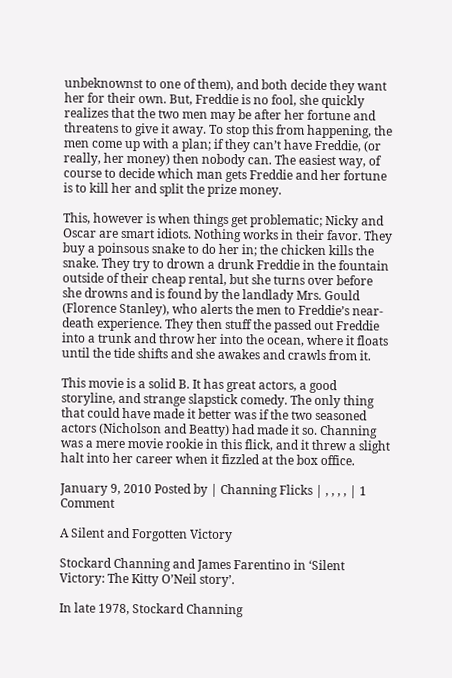unbeknownst to one of them), and both decide they want her for their own. But, Freddie is no fool, she quickly realizes that the two men may be after her fortune and threatens to give it away. To stop this from happening, the men come up with a plan; if they can’t have Freddie, (or really, her money) then nobody can. The easiest way, of course to decide which man gets Freddie and her fortune is to kill her and split the prize money.

This, however is when things get problematic; Nicky and Oscar are smart idiots. Nothing works in their favor. They buy a poinsous snake to do her in; the chicken kills the snake. They try to drown a drunk Freddie in the fountain outside of their cheap rental, but she turns over before she drowns and is found by the landlady Mrs. Gould (Florence Stanley), who alerts the men to Freddie’s near-death experience. They then stuff the passed out Freddie into a trunk and throw her into the ocean, where it floats until the tide shifts and she awakes and crawls from it.

This movie is a solid B. It has great actors, a good storyline, and strange slapstick comedy. The only thing that could have made it better was if the two seasoned actors (Nicholson and Beatty) had made it so. Channing was a mere movie rookie in this flick, and it threw a slight halt into her career when it fizzled at the box office.

January 9, 2010 Posted by | Channing Flicks | , , , , | 1 Comment

A Silent and Forgotten Victory

Stockard Channing and James Farentino in ‘Silent Victory: The Kitty O’Neil story’.

In late 1978, Stockard Channing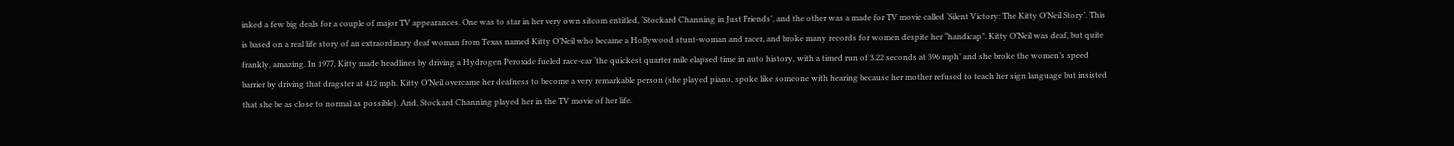inked a few big deals for a couple of major TV appearances. One was to star in her very own sitcom entitled, ‘Stockard Channing in Just Friends’, and the other was a made for TV movie called ‘Silent Victory: The Kitty O’Neil Story’. This is based on a real life story of an extraordinary deaf woman from Texas named Kitty O’Neil who became a Hollywood stunt-woman and racer, and broke many records for women despite her “handicap”. Kitty O’Neil was deaf, but quite frankly, amazing. In 1977, Kitty made headlines by driving a Hydrogen Peroxide fueled race-car ‘the quickest quarter mile elapsed time in auto history, with a timed run of 3.22 seconds at 396 mph’ and she broke the women’s speed barrier by driving that dragster at 412 mph. Kitty O’Neil overcame her deafness to become a very remarkable person (she played piano, spoke like someone with hearing because her mother refused to teach her sign language but insisted that she be as close to normal as possible). And, Stockard Channing played her in the TV movie of her life.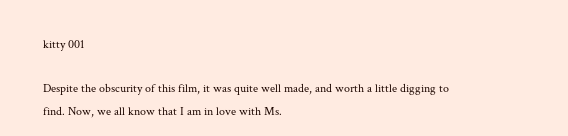kitty 001

Despite the obscurity of this film, it was quite well made, and worth a little digging to find. Now, we all know that I am in love with Ms.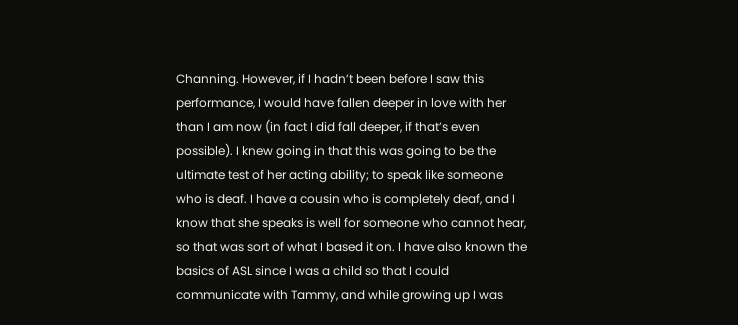Channing. However, if I hadn’t been before I saw this performance, I would have fallen deeper in love with her than I am now (in fact I did fall deeper, if that’s even possible). I knew going in that this was going to be the ultimate test of her acting ability; to speak like someone who is deaf. I have a cousin who is completely deaf, and I know that she speaks is well for someone who cannot hear, so that was sort of what I based it on. I have also known the basics of ASL since I was a child so that I could communicate with Tammy, and while growing up I was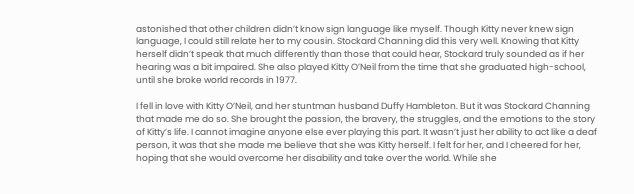astonished that other children didn’t know sign language like myself. Though Kitty never knew sign language, I could still relate her to my cousin. Stockard Channing did this very well. Knowing that Kitty herself didn’t speak that much differently than those that could hear, Stockard truly sounded as if her hearing was a bit impaired. She also played Kitty O’Neil from the time that she graduated high-school, until she broke world records in 1977.

I fell in love with Kitty O’Neil, and her stuntman husband Duffy Hambleton. But it was Stockard Channing that made me do so. She brought the passion, the bravery, the struggles, and the emotions to the story of Kitty’s life. I cannot imagine anyone else ever playing this part. It wasn’t just her ability to act like a deaf person, it was that she made me believe that she was Kitty herself. I felt for her, and I cheered for her, hoping that she would overcome her disability and take over the world. While she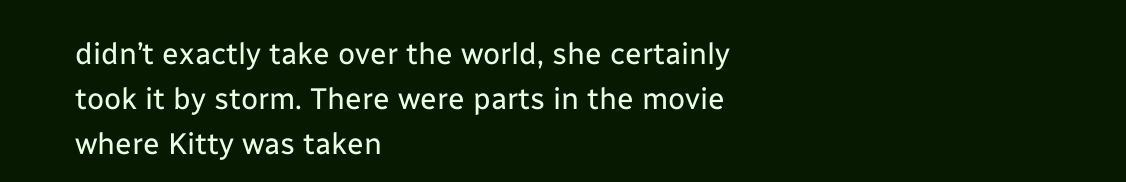didn’t exactly take over the world, she certainly took it by storm. There were parts in the movie where Kitty was taken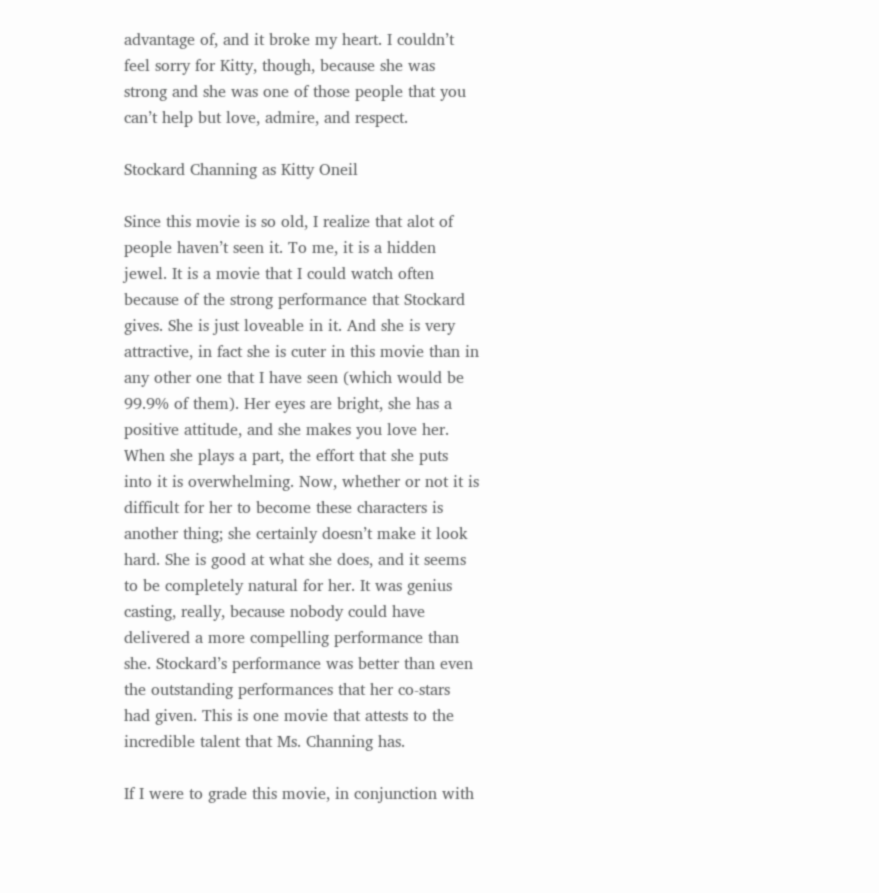advantage of, and it broke my heart. I couldn’t feel sorry for Kitty, though, because she was strong and she was one of those people that you can’t help but love, admire, and respect.

Stockard Channing as Kitty Oneil

Since this movie is so old, I realize that alot of people haven’t seen it. To me, it is a hidden jewel. It is a movie that I could watch often because of the strong performance that Stockard gives. She is just loveable in it. And she is very attractive, in fact she is cuter in this movie than in any other one that I have seen (which would be 99.9% of them). Her eyes are bright, she has a positive attitude, and she makes you love her. When she plays a part, the effort that she puts into it is overwhelming. Now, whether or not it is difficult for her to become these characters is another thing; she certainly doesn’t make it look hard. She is good at what she does, and it seems to be completely natural for her. It was genius casting, really, because nobody could have delivered a more compelling performance than she. Stockard’s performance was better than even the outstanding performances that her co-stars had given. This is one movie that attests to the incredible talent that Ms. Channing has.

If I were to grade this movie, in conjunction with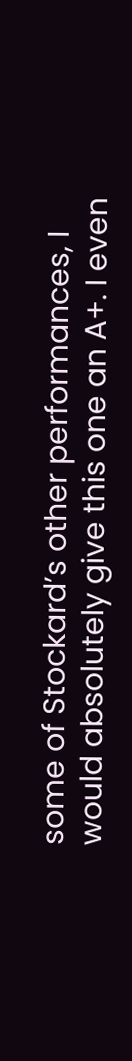some of Stockard’s other performances, I would absolutely give this one an A+. I even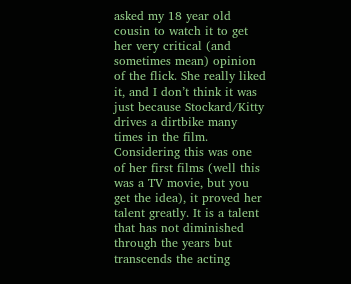asked my 18 year old cousin to watch it to get her very critical (and sometimes mean) opinion of the flick. She really liked it, and I don’t think it was just because Stockard/Kitty drives a dirtbike many times in the film. Considering this was one of her first films (well this was a TV movie, but you get the idea), it proved her talent greatly. It is a talent that has not diminished through the years but transcends the acting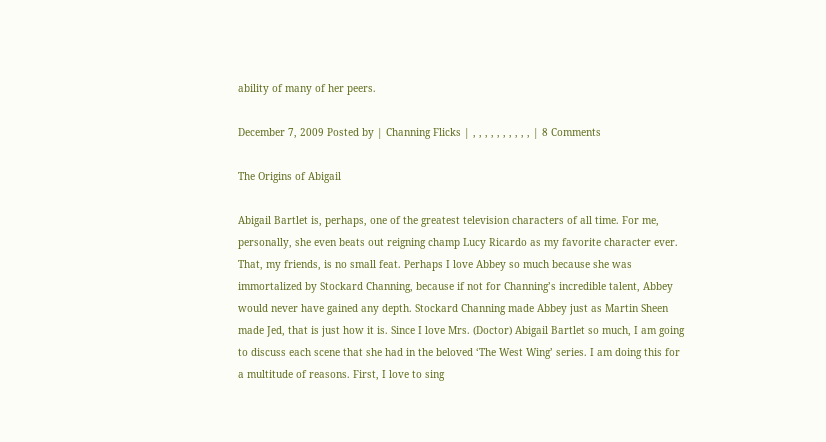ability of many of her peers.

December 7, 2009 Posted by | Channing Flicks | , , , , , , , , , , | 8 Comments

The Origins of Abigail

Abigail Bartlet is, perhaps, one of the greatest television characters of all time. For me, personally, she even beats out reigning champ Lucy Ricardo as my favorite character ever. That, my friends, is no small feat. Perhaps I love Abbey so much because she was immortalized by Stockard Channing, because if not for Channing’s incredible talent, Abbey would never have gained any depth. Stockard Channing made Abbey just as Martin Sheen made Jed, that is just how it is. Since I love Mrs. (Doctor) Abigail Bartlet so much, I am going to discuss each scene that she had in the beloved ‘The West Wing’ series. I am doing this for a multitude of reasons. First, I love to sing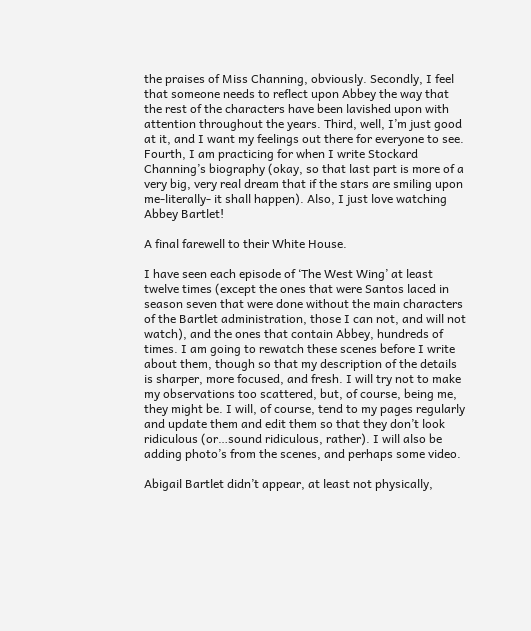the praises of Miss Channing, obviously. Secondly, I feel that someone needs to reflect upon Abbey the way that the rest of the characters have been lavished upon with attention throughout the years. Third, well, I’m just good at it, and I want my feelings out there for everyone to see. Fourth, I am practicing for when I write Stockard Channing’s biography (okay, so that last part is more of a very big, very real dream that if the stars are smiling upon me-literally- it shall happen). Also, I just love watching Abbey Bartlet!

A final farewell to their White House.

I have seen each episode of ‘The West Wing’ at least twelve times (except the ones that were Santos laced in season seven that were done without the main characters of the Bartlet administration, those I can not, and will not watch), and the ones that contain Abbey, hundreds of times. I am going to rewatch these scenes before I write about them, though so that my description of the details is sharper, more focused, and fresh. I will try not to make my observations too scattered, but, of course, being me, they might be. I will, of course, tend to my pages regularly and update them and edit them so that they don’t look ridiculous (or…sound ridiculous, rather). I will also be adding photo’s from the scenes, and perhaps some video.

Abigail Bartlet didn’t appear, at least not physically,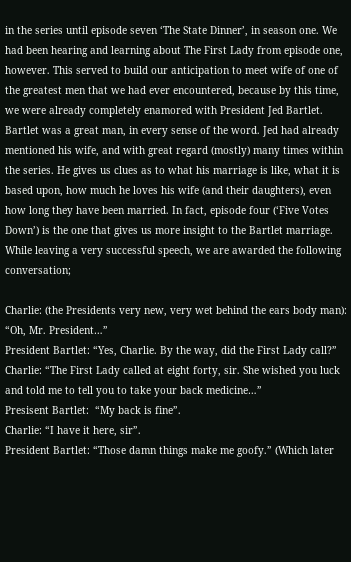in the series until episode seven ‘The State Dinner’, in season one. We had been hearing and learning about The First Lady from episode one, however. This served to build our anticipation to meet wife of one of the greatest men that we had ever encountered, because by this time, we were already completely enamored with President Jed Bartlet. Bartlet was a great man, in every sense of the word. Jed had already mentioned his wife, and with great regard (mostly) many times within the series. He gives us clues as to what his marriage is like, what it is based upon, how much he loves his wife (and their daughters), even how long they have been married. In fact, episode four (‘Five Votes Down’) is the one that gives us more insight to the Bartlet marriage. While leaving a very successful speech, we are awarded the following conversation;

Charlie: (the Presidents very new, very wet behind the ears body man): “Oh, Mr. President…”
President Bartlet: “Yes, Charlie. By the way, did the First Lady call?”
Charlie: “The First Lady called at eight forty, sir. She wished you luck and told me to tell you to take your back medicine…”
Presisent Bartlet:  “My back is fine”.
Charlie: “I have it here, sir”.
President Bartlet: “Those damn things make me goofy.” (Which later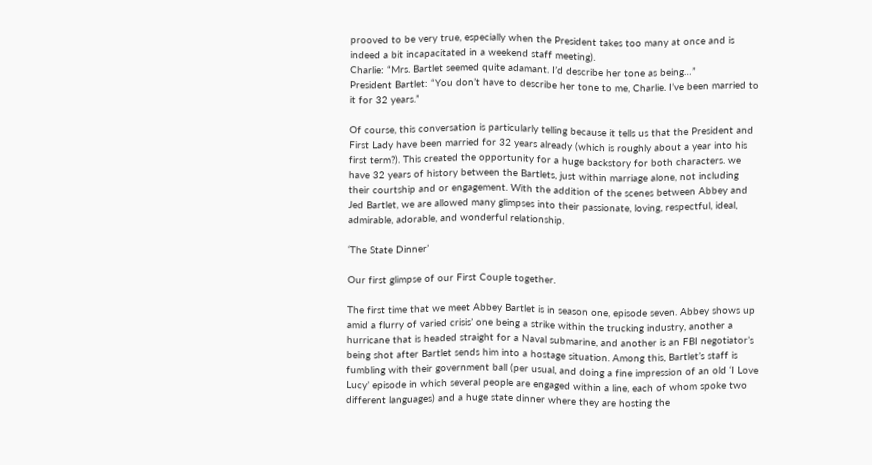prooved to be very true, especially when the President takes too many at once and is indeed a bit incapacitated in a weekend staff meeting).
Charlie: “Mrs. Bartlet seemed quite adamant. I’d describe her tone as being…”
President Bartlet: “You don’t have to describe her tone to me, Charlie. I’ve been married to it for 32 years.”

Of course, this conversation is particularly telling because it tells us that the President and First Lady have been married for 32 years already (which is roughly about a year into his first term?). This created the opportunity for a huge backstory for both characters. we have 32 years of history between the Bartlets, just within marriage alone, not including their courtship and or engagement. With the addition of the scenes between Abbey and Jed Bartlet, we are allowed many glimpses into their passionate, loving, respectful, ideal, admirable, adorable, and wonderful relationship.

‘The State Dinner’

Our first glimpse of our First Couple together.

The first time that we meet Abbey Bartlet is in season one, episode seven. Abbey shows up amid a flurry of varied crisis’ one being a strike within the trucking industry, another a hurricane that is headed straight for a Naval submarine, and another is an FBI negotiator’s being shot after Bartlet sends him into a hostage situation. Among this, Bartlet’s staff is fumbling with their government ball (per usual, and doing a fine impression of an old ‘I Love Lucy’ episode in which several people are engaged within a line, each of whom spoke two different languages) and a huge state dinner where they are hosting the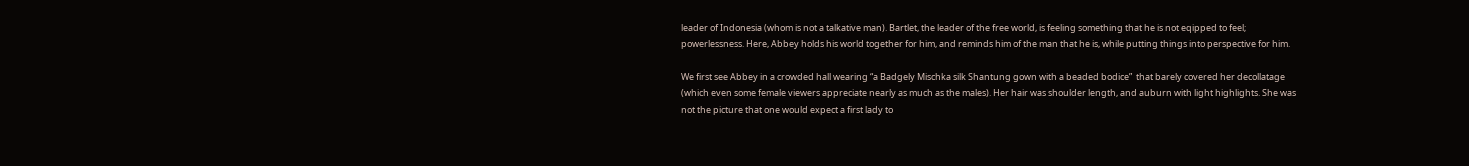leader of Indonesia (whom is not a talkative man). Bartlet, the leader of the free world, is feeling something that he is not eqipped to feel; powerlessness. Here, Abbey holds his world together for him, and reminds him of the man that he is, while putting things into perspective for him.

We first see Abbey in a crowded hall wearing “a Badgely Mischka silk Shantung gown with a beaded bodice”  that barely covered her decollatage (which even some female viewers appreciate nearly as much as the males). Her hair was shoulder length, and auburn with light highlights. She was not the picture that one would expect a first lady to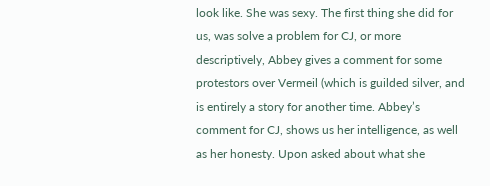look like. She was sexy. The first thing she did for us, was solve a problem for CJ, or more descriptively, Abbey gives a comment for some protestors over Vermeil (which is guilded silver, and is entirely a story for another time. Abbey’s comment for CJ, shows us her intelligence, as well as her honesty. Upon asked about what she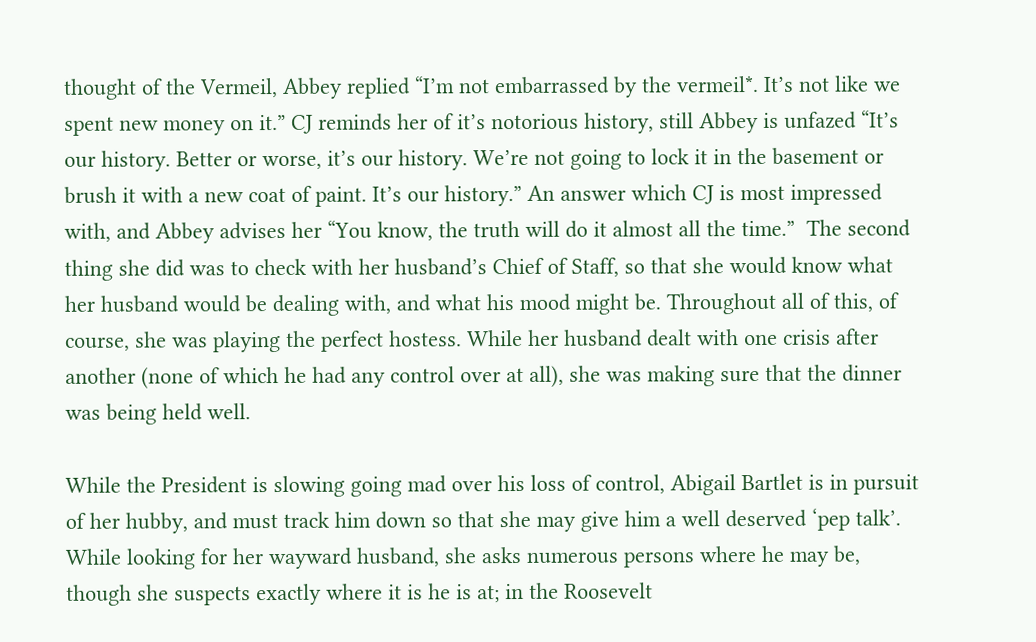thought of the Vermeil, Abbey replied “I’m not embarrassed by the vermeil*. It’s not like we spent new money on it.” CJ reminds her of it’s notorious history, still Abbey is unfazed “It’s our history. Better or worse, it’s our history. We’re not going to lock it in the basement or brush it with a new coat of paint. It’s our history.” An answer which CJ is most impressed with, and Abbey advises her “You know, the truth will do it almost all the time.”  The second thing she did was to check with her husband’s Chief of Staff, so that she would know what her husband would be dealing with, and what his mood might be. Throughout all of this, of course, she was playing the perfect hostess. While her husband dealt with one crisis after another (none of which he had any control over at all), she was making sure that the dinner was being held well.

While the President is slowing going mad over his loss of control, Abigail Bartlet is in pursuit of her hubby, and must track him down so that she may give him a well deserved ‘pep talk’. While looking for her wayward husband, she asks numerous persons where he may be, though she suspects exactly where it is he is at; in the Roosevelt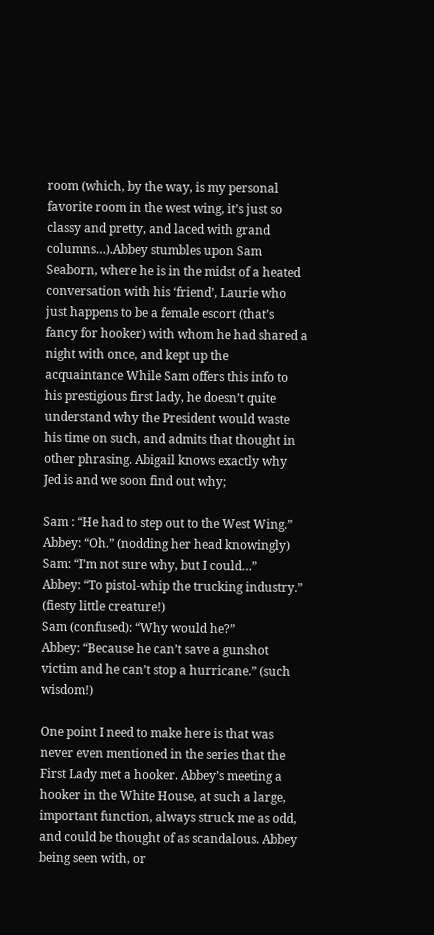room (which, by the way, is my personal favorite room in the west wing, it’s just so classy and pretty, and laced with grand columns…).Abbey stumbles upon Sam Seaborn, where he is in the midst of a heated conversation with his ‘friend’, Laurie who just happens to be a female escort (that’s fancy for hooker) with whom he had shared a night with once, and kept up the acquaintance While Sam offers this info to his prestigious first lady, he doesn’t quite understand why the President would waste his time on such, and admits that thought in other phrasing. Abigail knows exactly why Jed is and we soon find out why;

Sam : “He had to step out to the West Wing.”
Abbey: “Oh.” (nodding her head knowingly)
Sam: “I’m not sure why, but I could…”
Abbey: “To pistol-whip the trucking industry.” (fiesty little creature!)
Sam (confused): “Why would he?”
Abbey: “Because he can’t save a gunshot victim and he can’t stop a hurricane.” (such wisdom!)

One point I need to make here is that was never even mentioned in the series that the First Lady met a hooker. Abbey’s meeting a hooker in the White House, at such a large, important function, always struck me as odd, and could be thought of as scandalous. Abbey being seen with, or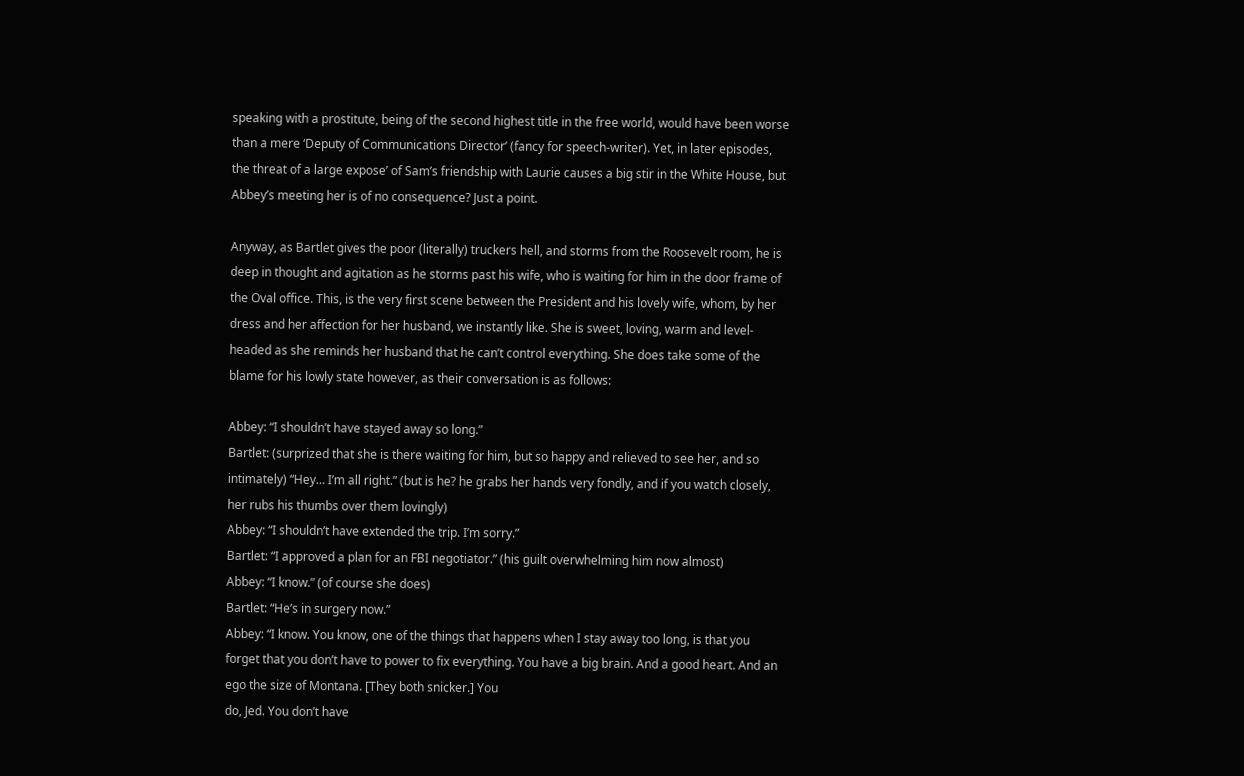speaking with a prostitute, being of the second highest title in the free world, would have been worse than a mere ‘Deputy of Communications Director’ (fancy for speech-writer). Yet, in later episodes, the threat of a large expose’ of Sam’s friendship with Laurie causes a big stir in the White House, but Abbey’s meeting her is of no consequence? Just a point.

Anyway, as Bartlet gives the poor (literally) truckers hell, and storms from the Roosevelt room, he is deep in thought and agitation as he storms past his wife, who is waiting for him in the door frame of the Oval office. This, is the very first scene between the President and his lovely wife, whom, by her dress and her affection for her husband, we instantly like. She is sweet, loving, warm and level-headed as she reminds her husband that he can’t control everything. She does take some of the blame for his lowly state however, as their conversation is as follows:

Abbey: “I shouldn’t have stayed away so long.”
Bartlet: (surprized that she is there waiting for him, but so happy and relieved to see her, and so intimately) “Hey… I’m all right.” (but is he? he grabs her hands very fondly, and if you watch closely, her rubs his thumbs over them lovingly)
Abbey: “I shouldn’t have extended the trip. I’m sorry.”
Bartlet: “I approved a plan for an FBI negotiator.” (his guilt overwhelming him now almost)
Abbey: “I know.” (of course she does)
Bartlet: “He’s in surgery now.”
Abbey: “I know. You know, one of the things that happens when I stay away too long, is that you forget that you don’t have to power to fix everything. You have a big brain. And a good heart. And an ego the size of Montana. [They both snicker.] You
do, Jed. You don’t have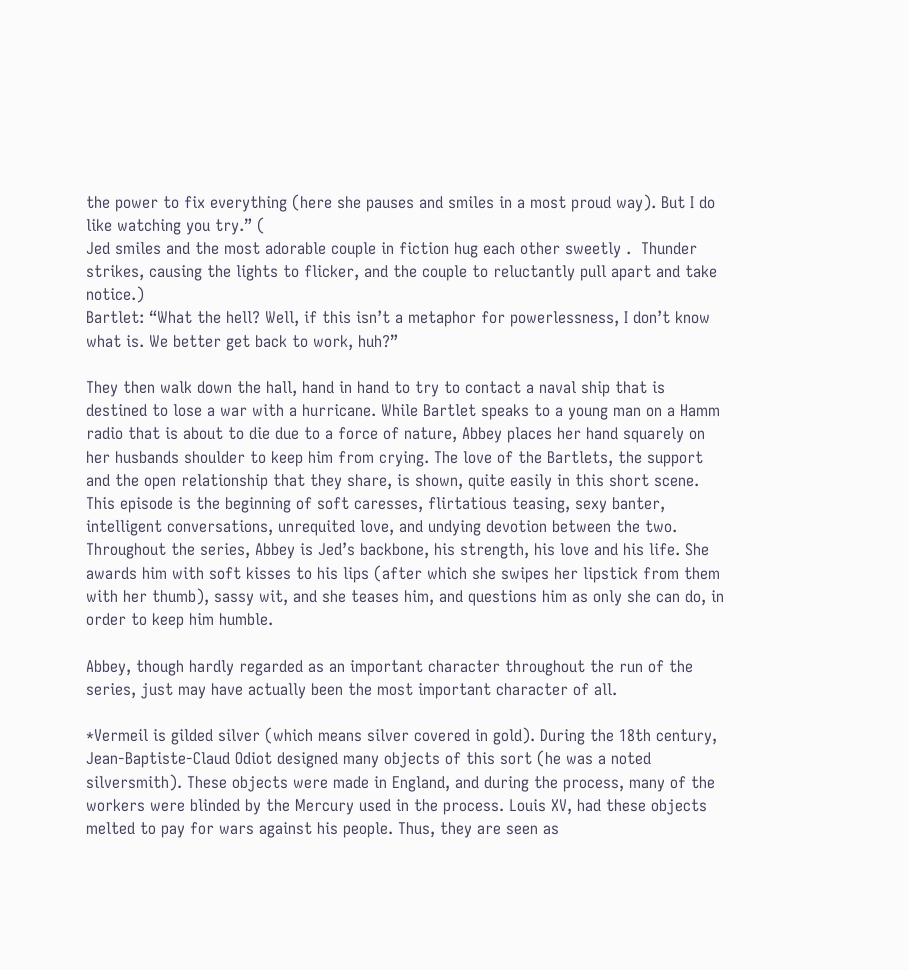the power to fix everything (here she pauses and smiles in a most proud way). But I do like watching you try.” (
Jed smiles and the most adorable couple in fiction hug each other sweetly .  Thunder strikes, causing the lights to flicker, and the couple to reluctantly pull apart and take notice.)
Bartlet: “What the hell? Well, if this isn’t a metaphor for powerlessness, I don’t know what is. We better get back to work, huh?”

They then walk down the hall, hand in hand to try to contact a naval ship that is destined to lose a war with a hurricane. While Bartlet speaks to a young man on a Hamm radio that is about to die due to a force of nature, Abbey places her hand squarely on her husbands shoulder to keep him from crying. The love of the Bartlets, the support and the open relationship that they share, is shown, quite easily in this short scene. This episode is the beginning of soft caresses, flirtatious teasing, sexy banter, intelligent conversations, unrequited love, and undying devotion between the two. Throughout the series, Abbey is Jed’s backbone, his strength, his love and his life. She awards him with soft kisses to his lips (after which she swipes her lipstick from them with her thumb), sassy wit, and she teases him, and questions him as only she can do, in order to keep him humble.

Abbey, though hardly regarded as an important character throughout the run of the series, just may have actually been the most important character of all.

*Vermeil is gilded silver (which means silver covered in gold). During the 18th century, Jean-Baptiste-Claud Odiot designed many objects of this sort (he was a noted silversmith). These objects were made in England, and during the process, many of the workers were blinded by the Mercury used in the process. Louis XV, had these objects melted to pay for wars against his people. Thus, they are seen as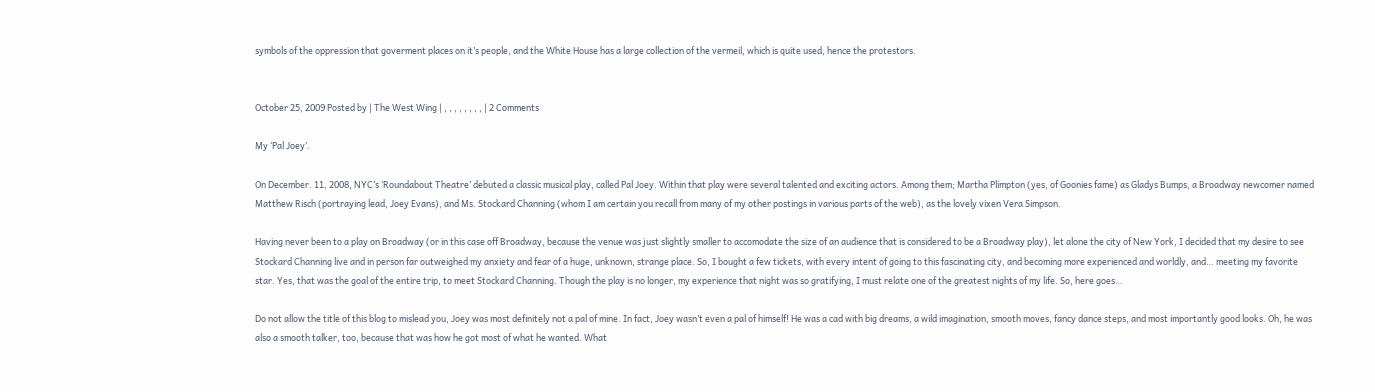symbols of the oppression that goverment places on it’s people, and the White House has a large collection of the vermeil, which is quite used, hence the protestors.


October 25, 2009 Posted by | The West Wing | , , , , , , , , | 2 Comments

My ‘Pal Joey’.

On December. 11, 2008, NYC’s ‘Roundabout Theatre’ debuted a classic musical play, called Pal Joey. Within that play were several talented and exciting actors. Among them; Martha Plimpton (yes, of Goonies fame) as Gladys Bumps, a Broadway newcomer named Matthew Risch (portraying lead, Joey Evans), and Ms. Stockard Channing (whom I am certain you recall from many of my other postings in various parts of the web), as the lovely vixen Vera Simpson.

Having never been to a play on Broadway (or in this case off Broadway, because the venue was just slightly smaller to accomodate the size of an audience that is considered to be a Broadway play), let alone the city of New York, I decided that my desire to see Stockard Channing live and in person far outweighed my anxiety and fear of a huge, unknown, strange place. So, I bought a few tickets, with every intent of going to this fascinating city, and becoming more experienced and worldly, and… meeting my favorite star. Yes, that was the goal of the entire trip, to meet Stockard Channing. Though the play is no longer, my experience that night was so gratifying, I must relate one of the greatest nights of my life. So, here goes…

Do not allow the title of this blog to mislead you, Joey was most definitely not a pal of mine. In fact, Joey wasn’t even a pal of himself! He was a cad with big dreams, a wild imagination, smooth moves, fancy dance steps, and most importantly good looks. Oh, he was also a smooth talker, too, because that was how he got most of what he wanted. What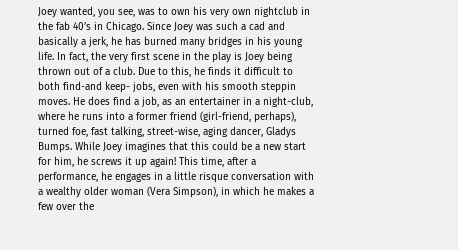Joey wanted, you see, was to own his very own nightclub in the fab 40’s in Chicago. Since Joey was such a cad and basically a jerk, he has burned many bridges in his young life. In fact, the very first scene in the play is Joey being thrown out of a club. Due to this, he finds it difficult to both find-and keep- jobs, even with his smooth steppin moves. He does find a job, as an entertainer in a night-club, where he runs into a former friend (girl-friend, perhaps), turned foe, fast talking, street-wise, aging dancer, Gladys Bumps. While Joey imagines that this could be a new start for him, he screws it up again! This time, after a performance, he engages in a little risque conversation with a wealthy older woman (Vera Simpson), in which he makes a few over the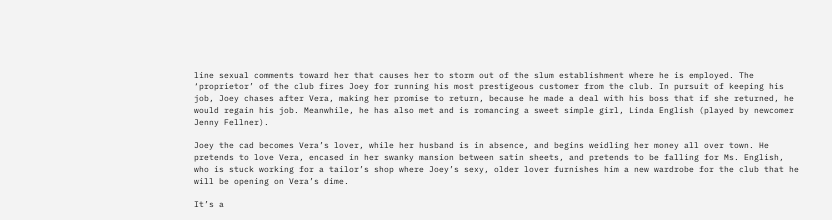line sexual comments toward her that causes her to storm out of the slum establishment where he is employed. The ‘proprietor’ of the club fires Joey for running his most prestigeous customer from the club. In pursuit of keeping his job, Joey chases after Vera, making her promise to return, because he made a deal with his boss that if she returned, he would regain his job. Meanwhile, he has also met and is romancing a sweet simple girl, Linda English (played by newcomer Jenny Fellner).

Joey the cad becomes Vera’s lover, while her husband is in absence, and begins weidling her money all over town. He pretends to love Vera, encased in her swanky mansion between satin sheets, and pretends to be falling for Ms. English, who is stuck working for a tailor’s shop where Joey’s sexy, older lover furnishes him a new wardrobe for the club that he will be opening on Vera’s dime.

It’s a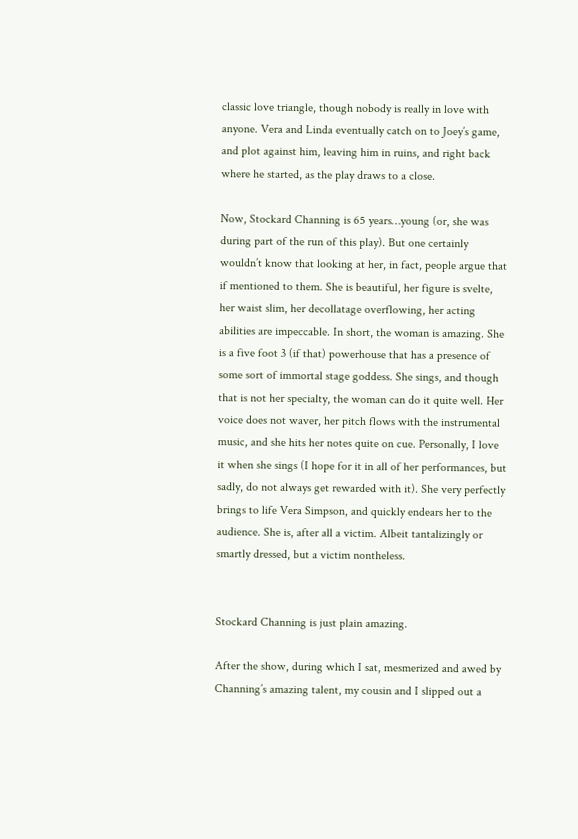classic love triangle, though nobody is really in love with anyone. Vera and Linda eventually catch on to Joey’s game, and plot against him, leaving him in ruins, and right back where he started, as the play draws to a close.

Now, Stockard Channing is 65 years…young (or, she was during part of the run of this play). But one certainly wouldn’t know that looking at her, in fact, people argue that if mentioned to them. She is beautiful, her figure is svelte, her waist slim, her decollatage overflowing, her acting abilities are impeccable. In short, the woman is amazing. She is a five foot 3 (if that) powerhouse that has a presence of some sort of immortal stage goddess. She sings, and though that is not her specialty, the woman can do it quite well. Her voice does not waver, her pitch flows with the instrumental music, and she hits her notes quite on cue. Personally, I love it when she sings (I hope for it in all of her performances, but sadly, do not always get rewarded with it). She very perfectly brings to life Vera Simpson, and quickly endears her to the audience. She is, after all a victim. Albeit tantalizingly or smartly dressed, but a victim nontheless.


Stockard Channing is just plain amazing.

After the show, during which I sat, mesmerized and awed by Channing’s amazing talent, my cousin and I slipped out a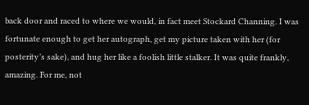back door and raced to where we would, in fact meet Stockard Channing. I was fortunate enough to get her autograph, get my picture taken with her (for posterity’s sake), and hug her like a foolish little stalker. It was quite frankly, amazing. For me, not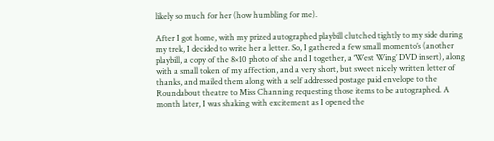likely so much for her (how humbling for me).

After I got home, with my prized autographed playbill clutched tightly to my side during my trek, I decided to write her a letter. So, I gathered a few small momento’s (another playbill, a copy of the 8×10 photo of she and I together, a ‘West Wing’ DVD insert), along with a small token of my affection, and a very short, but sweet nicely written letter of thanks, and mailed them along with a self addressed postage paid envelope to the Roundabout theatre to Miss Channing requesting those items to be autographed. A month later, I was shaking with excitement as I opened the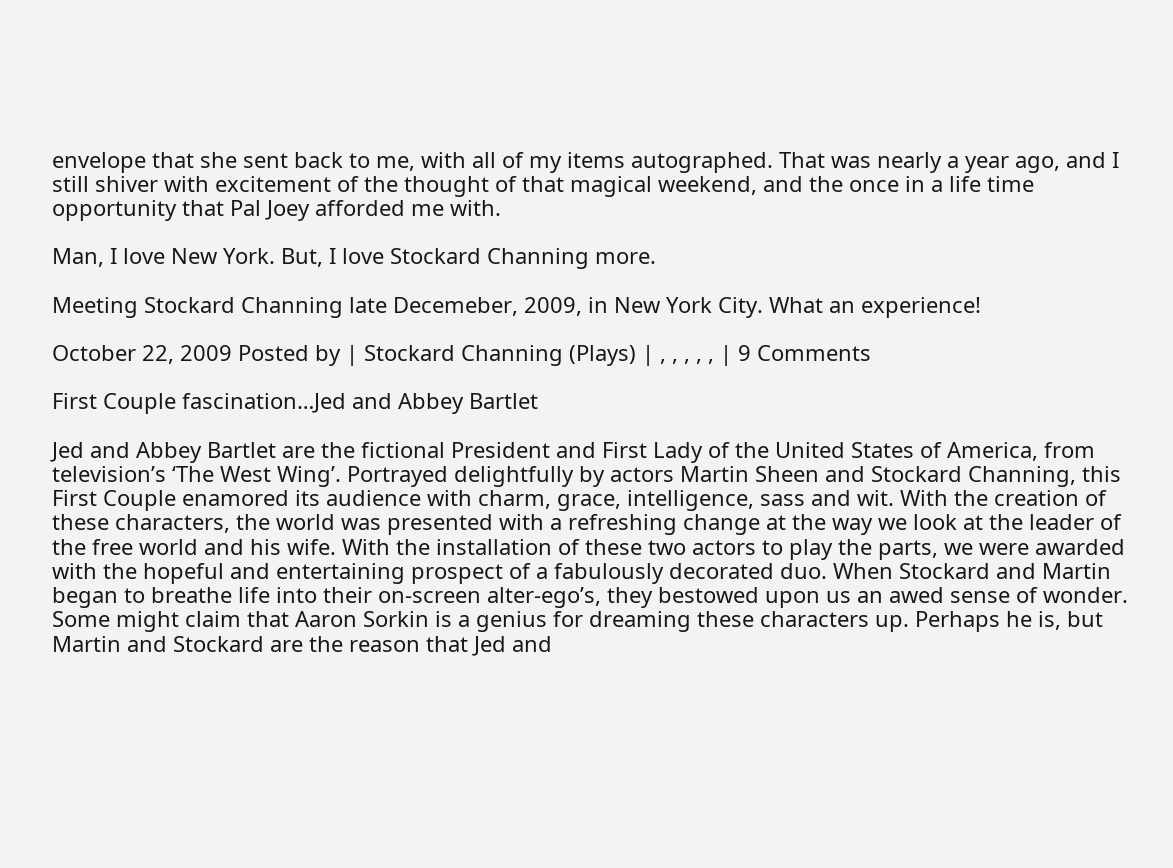envelope that she sent back to me, with all of my items autographed. That was nearly a year ago, and I still shiver with excitement of the thought of that magical weekend, and the once in a life time opportunity that Pal Joey afforded me with.

Man, I love New York. But, I love Stockard Channing more.

Meeting Stockard Channing late Decemeber, 2009, in New York City. What an experience!

October 22, 2009 Posted by | Stockard Channing (Plays) | , , , , , | 9 Comments

First Couple fascination…Jed and Abbey Bartlet

Jed and Abbey Bartlet are the fictional President and First Lady of the United States of America, from television’s ‘The West Wing’. Portrayed delightfully by actors Martin Sheen and Stockard Channing, this First Couple enamored its audience with charm, grace, intelligence, sass and wit. With the creation of these characters, the world was presented with a refreshing change at the way we look at the leader of the free world and his wife. With the installation of these two actors to play the parts, we were awarded with the hopeful and entertaining prospect of a fabulously decorated duo. When Stockard and Martin began to breathe life into their on-screen alter-ego’s, they bestowed upon us an awed sense of wonder. Some might claim that Aaron Sorkin is a genius for dreaming these characters up. Perhaps he is, but Martin and Stockard are the reason that Jed and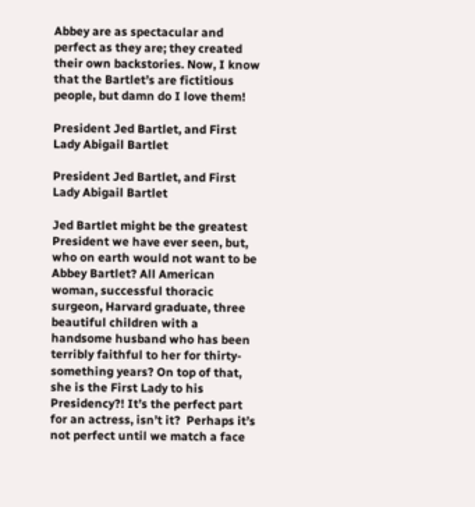Abbey are as spectacular and perfect as they are; they created their own backstories. Now, I know that the Bartlet’s are fictitious people, but damn do I love them!

President Jed Bartlet, and First Lady Abigail Bartlet

President Jed Bartlet, and First Lady Abigail Bartlet

Jed Bartlet might be the greatest President we have ever seen, but, who on earth would not want to be Abbey Bartlet? All American woman, successful thoracic surgeon, Harvard graduate, three beautiful children with a handsome husband who has been terribly faithful to her for thirty-something years? On top of that, she is the First Lady to his Presidency?! It’s the perfect part for an actress, isn’t it?  Perhaps it’s not perfect until we match a face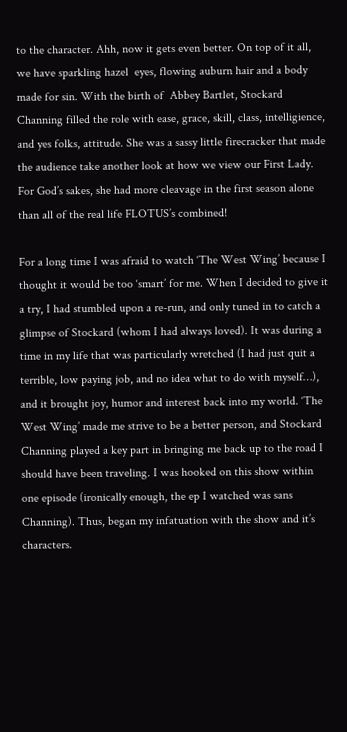to the character. Ahh, now it gets even better. On top of it all, we have sparkling hazel  eyes, flowing auburn hair and a body made for sin. With the birth of  Abbey Bartlet, Stockard Channing filled the role with ease, grace, skill, class, intelligience, and yes folks, attitude. She was a sassy little firecracker that made the audience take another look at how we view our First Lady. For God’s sakes, she had more cleavage in the first season alone than all of the real life FLOTUS’s combined!

For a long time I was afraid to watch ‘The West Wing’ because I thought it would be too ‘smart’ for me. When I decided to give it a try, I had stumbled upon a re-run, and only tuned in to catch a glimpse of Stockard (whom I had always loved). It was during a time in my life that was particularly wretched (I had just quit a terrible, low paying job, and no idea what to do with myself…), and it brought joy, humor and interest back into my world. ‘The West Wing’ made me strive to be a better person, and Stockard Channing played a key part in bringing me back up to the road I should have been traveling. I was hooked on this show within one episode (ironically enough, the ep I watched was sans Channing). Thus, began my infatuation with the show and it’s characters.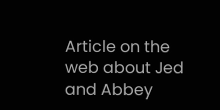Article on the web about Jed and Abbey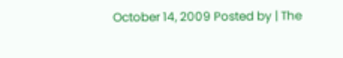October 14, 2009 Posted by | The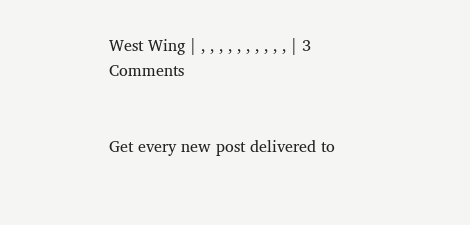West Wing | , , , , , , , , , , | 3 Comments


Get every new post delivered to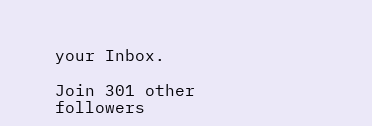your Inbox.

Join 301 other followers